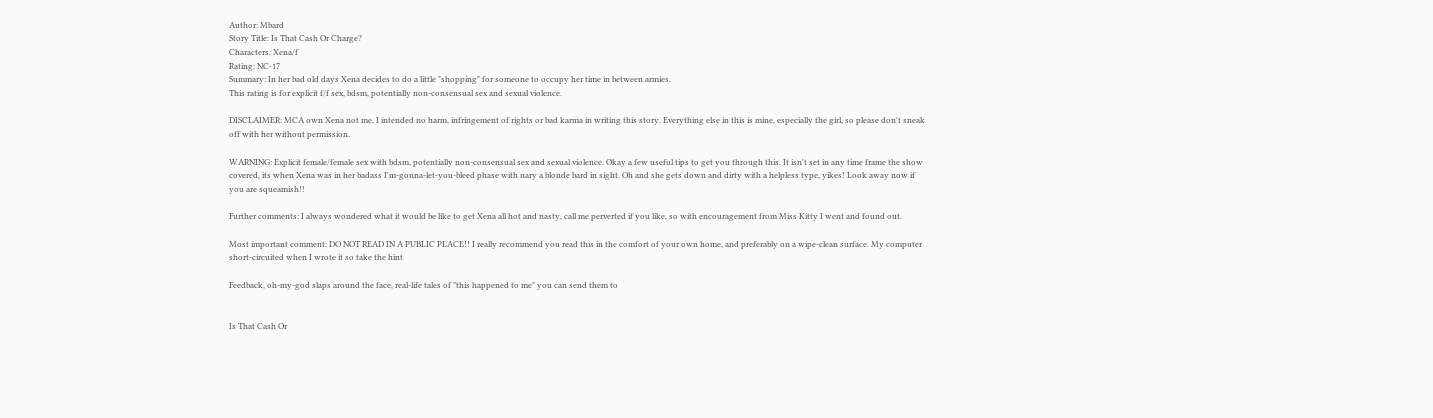Author: Mbard
Story Title: Is That Cash Or Charge?
Characters: Xena/f
Rating: NC-17
Summary: In her bad old days Xena decides to do a little "shopping" for someone to occupy her time in between armies.
This rating is for explicit f/f sex, bdsm, potentially non-consensual sex and sexual violence.

DISCLAIMER: MCA own Xena not me. I intended no harm, infringement of rights or bad karma in writing this story. Everything else in this is mine, especially the girl, so please don't sneak off with her without permission.

WARNING: Explicit female/female sex with bdsm, potentially non-consensual sex and sexual violence. Okay a few useful tips to get you through this. It isn't set in any time frame the show covered, its when Xena was in her badass I'm-gonna-let-you-bleed phase with nary a blonde bard in sight. Oh and she gets down and dirty with a helpless type, yikes! Look away now if you are squeamish!!

Further comments: I always wondered what it would be like to get Xena all hot and nasty, call me perverted if you like, so with encouragement from Miss Kitty I went and found out.

Most important comment: DO NOT READ IN A PUBLIC PLACE!! I really recommend you read this in the comfort of your own home, and preferably on a wipe-clean surface. My computer short-circuited when I wrote it so take the hint

Feedback, oh-my-god slaps around the face, real-life tales of "this happened to me" you can send them to


Is That Cash Or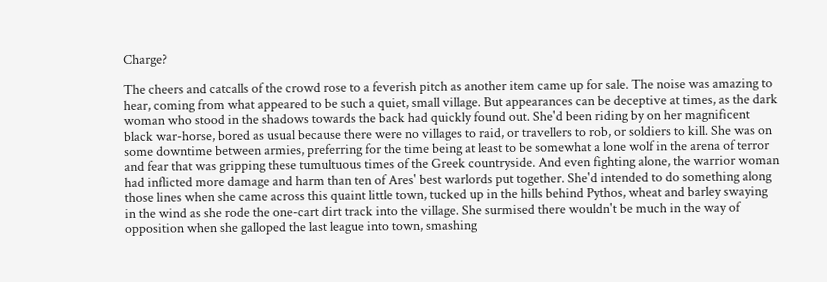Charge?

The cheers and catcalls of the crowd rose to a feverish pitch as another item came up for sale. The noise was amazing to hear, coming from what appeared to be such a quiet, small village. But appearances can be deceptive at times, as the dark woman who stood in the shadows towards the back had quickly found out. She'd been riding by on her magnificent black war-horse, bored as usual because there were no villages to raid, or travellers to rob, or soldiers to kill. She was on some downtime between armies, preferring for the time being at least to be somewhat a lone wolf in the arena of terror and fear that was gripping these tumultuous times of the Greek countryside. And even fighting alone, the warrior woman had inflicted more damage and harm than ten of Ares' best warlords put together. She'd intended to do something along those lines when she came across this quaint little town, tucked up in the hills behind Pythos, wheat and barley swaying in the wind as she rode the one-cart dirt track into the village. She surmised there wouldn't be much in the way of opposition when she galloped the last league into town, smashing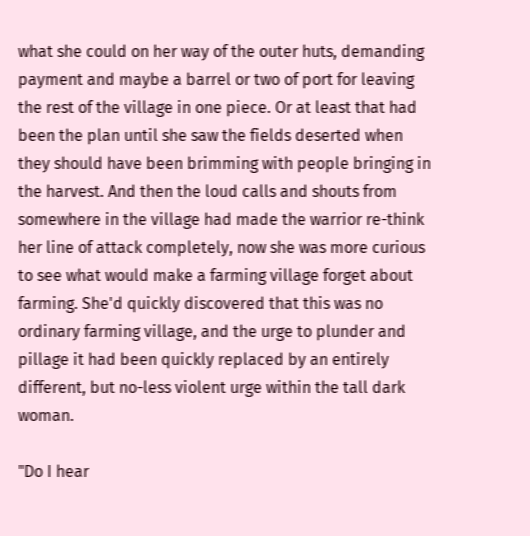what she could on her way of the outer huts, demanding payment and maybe a barrel or two of port for leaving the rest of the village in one piece. Or at least that had been the plan until she saw the fields deserted when they should have been brimming with people bringing in the harvest. And then the loud calls and shouts from somewhere in the village had made the warrior re-think her line of attack completely, now she was more curious to see what would make a farming village forget about farming. She'd quickly discovered that this was no ordinary farming village, and the urge to plunder and pillage it had been quickly replaced by an entirely different, but no-less violent urge within the tall dark woman.

"Do I hear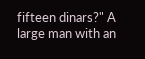fifteen dinars?" A large man with an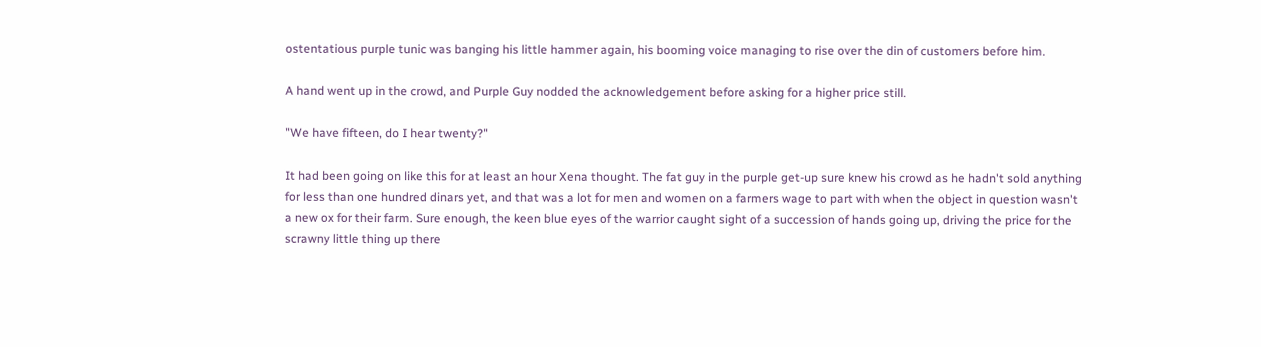ostentatious purple tunic was banging his little hammer again, his booming voice managing to rise over the din of customers before him.

A hand went up in the crowd, and Purple Guy nodded the acknowledgement before asking for a higher price still.

"We have fifteen, do I hear twenty?"

It had been going on like this for at least an hour Xena thought. The fat guy in the purple get-up sure knew his crowd as he hadn't sold anything for less than one hundred dinars yet, and that was a lot for men and women on a farmers wage to part with when the object in question wasn't a new ox for their farm. Sure enough, the keen blue eyes of the warrior caught sight of a succession of hands going up, driving the price for the scrawny little thing up there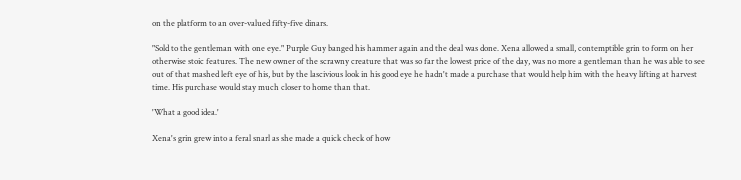on the platform to an over-valued fifty-five dinars.

"Sold to the gentleman with one eye." Purple Guy banged his hammer again and the deal was done. Xena allowed a small, contemptible grin to form on her otherwise stoic features. The new owner of the scrawny creature that was so far the lowest price of the day, was no more a gentleman than he was able to see out of that mashed left eye of his, but by the lascivious look in his good eye he hadn't made a purchase that would help him with the heavy lifting at harvest time. His purchase would stay much closer to home than that.

'What a good idea.'

Xena's grin grew into a feral snarl as she made a quick check of how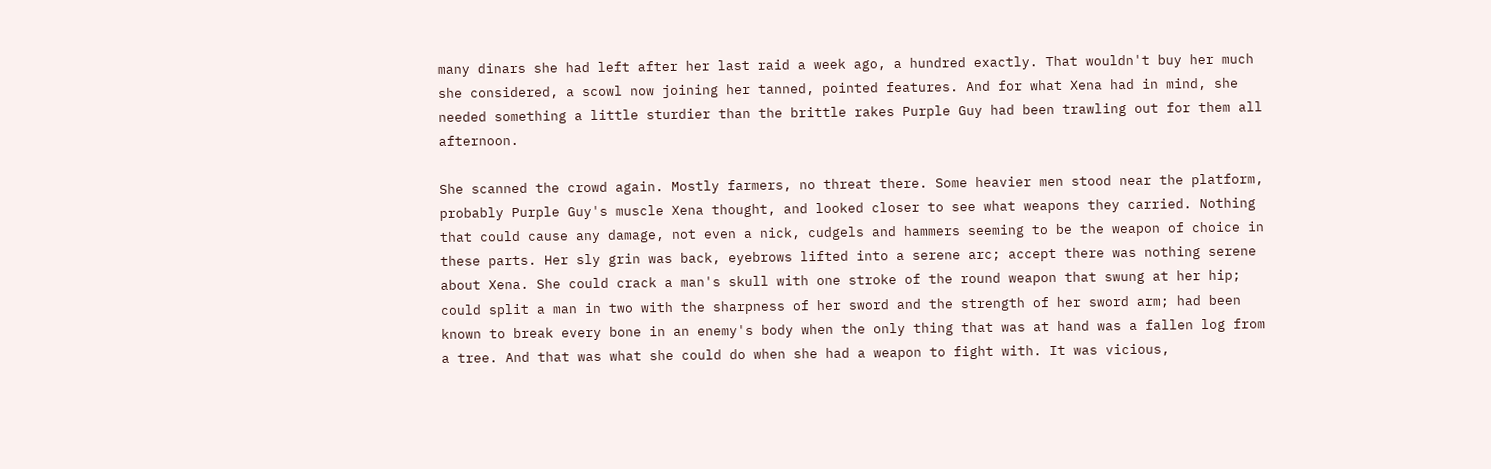many dinars she had left after her last raid a week ago, a hundred exactly. That wouldn't buy her much she considered, a scowl now joining her tanned, pointed features. And for what Xena had in mind, she needed something a little sturdier than the brittle rakes Purple Guy had been trawling out for them all afternoon.

She scanned the crowd again. Mostly farmers, no threat there. Some heavier men stood near the platform, probably Purple Guy's muscle Xena thought, and looked closer to see what weapons they carried. Nothing that could cause any damage, not even a nick, cudgels and hammers seeming to be the weapon of choice in these parts. Her sly grin was back, eyebrows lifted into a serene arc; accept there was nothing serene about Xena. She could crack a man's skull with one stroke of the round weapon that swung at her hip; could split a man in two with the sharpness of her sword and the strength of her sword arm; had been known to break every bone in an enemy's body when the only thing that was at hand was a fallen log from a tree. And that was what she could do when she had a weapon to fight with. It was vicious,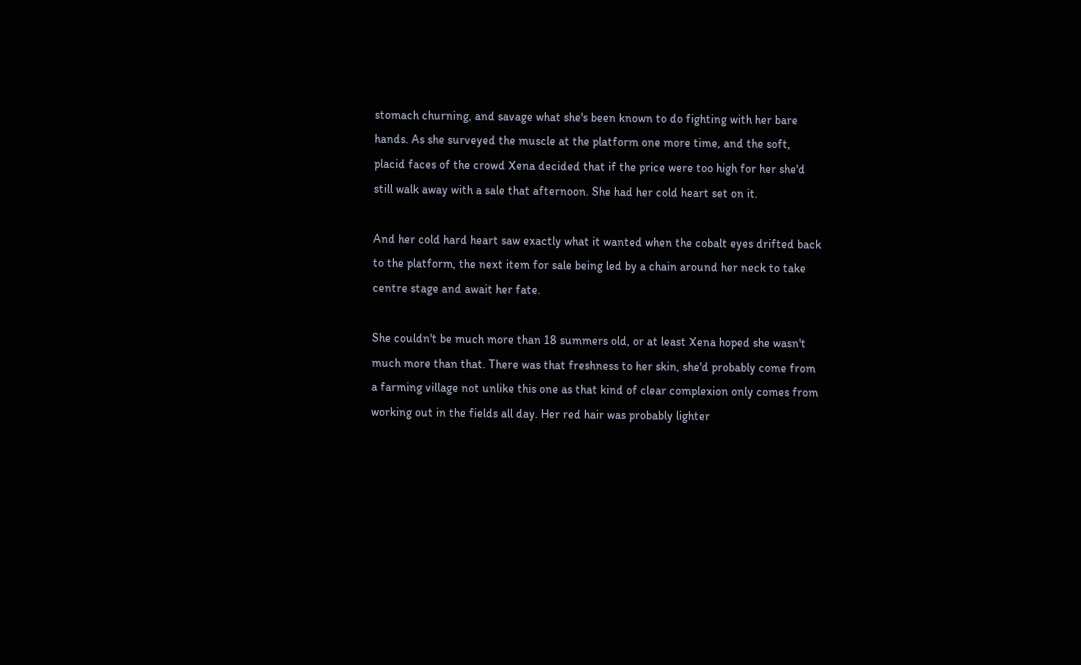stomach churning, and savage what she's been known to do fighting with her bare hands. As she surveyed the muscle at the platform one more time, and the soft, placid faces of the crowd Xena decided that if the price were too high for her she'd still walk away with a sale that afternoon. She had her cold heart set on it.

And her cold hard heart saw exactly what it wanted when the cobalt eyes drifted back to the platform, the next item for sale being led by a chain around her neck to take centre stage and await her fate.

She couldn't be much more than 18 summers old, or at least Xena hoped she wasn't much more than that. There was that freshness to her skin, she'd probably come from a farming village not unlike this one as that kind of clear complexion only comes from working out in the fields all day. Her red hair was probably lighter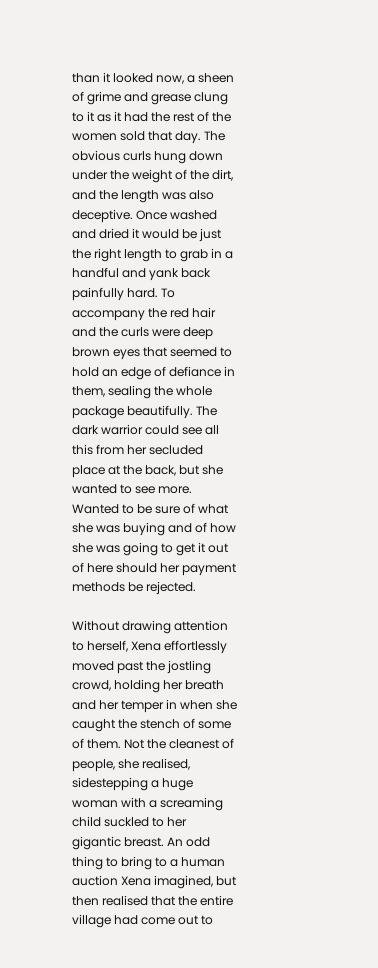than it looked now, a sheen of grime and grease clung to it as it had the rest of the women sold that day. The obvious curls hung down under the weight of the dirt, and the length was also deceptive. Once washed and dried it would be just the right length to grab in a handful and yank back painfully hard. To accompany the red hair and the curls were deep brown eyes that seemed to hold an edge of defiance in them, sealing the whole package beautifully. The dark warrior could see all this from her secluded place at the back, but she wanted to see more. Wanted to be sure of what she was buying and of how she was going to get it out of here should her payment methods be rejected.

Without drawing attention to herself, Xena effortlessly moved past the jostling crowd, holding her breath and her temper in when she caught the stench of some of them. Not the cleanest of people, she realised, sidestepping a huge woman with a screaming child suckled to her gigantic breast. An odd thing to bring to a human auction Xena imagined, but then realised that the entire village had come out to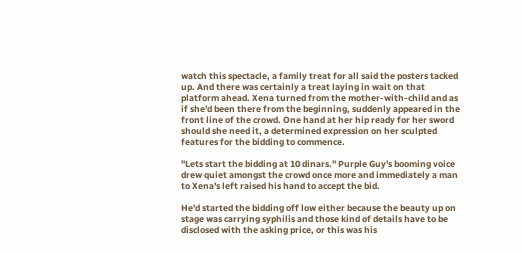watch this spectacle, a family treat for all said the posters tacked up. And there was certainly a treat laying in wait on that platform ahead. Xena turned from the mother-with-child and as if she'd been there from the beginning, suddenly appeared in the front line of the crowd. One hand at her hip ready for her sword should she need it, a determined expression on her sculpted features for the bidding to commence.

"Lets start the bidding at 10 dinars." Purple Guy's booming voice drew quiet amongst the crowd once more and immediately a man to Xena's left raised his hand to accept the bid.

He'd started the bidding off low either because the beauty up on stage was carrying syphilis and those kind of details have to be disclosed with the asking price, or this was his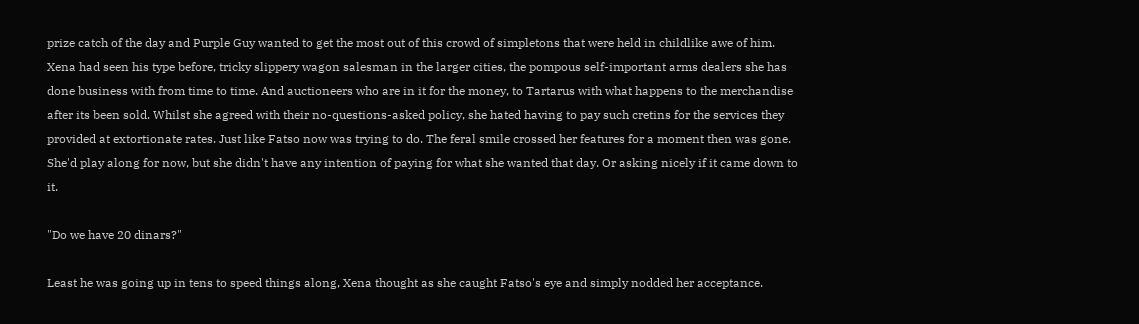prize catch of the day and Purple Guy wanted to get the most out of this crowd of simpletons that were held in childlike awe of him. Xena had seen his type before, tricky slippery wagon salesman in the larger cities, the pompous self-important arms dealers she has done business with from time to time. And auctioneers who are in it for the money, to Tartarus with what happens to the merchandise after its been sold. Whilst she agreed with their no-questions-asked policy, she hated having to pay such cretins for the services they provided at extortionate rates. Just like Fatso now was trying to do. The feral smile crossed her features for a moment then was gone. She'd play along for now, but she didn't have any intention of paying for what she wanted that day. Or asking nicely if it came down to it.

"Do we have 20 dinars?"

Least he was going up in tens to speed things along, Xena thought as she caught Fatso's eye and simply nodded her acceptance.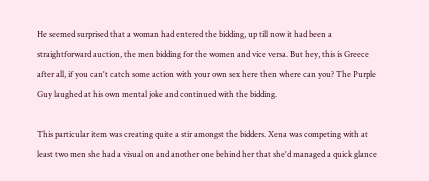He seemed surprised that a woman had entered the bidding, up till now it had been a straightforward auction, the men bidding for the women and vice versa. But hey, this is Greece after all, if you can't catch some action with your own sex here then where can you? The Purple Guy laughed at his own mental joke and continued with the bidding.

This particular item was creating quite a stir amongst the bidders. Xena was competing with at least two men she had a visual on and another one behind her that she'd managed a quick glance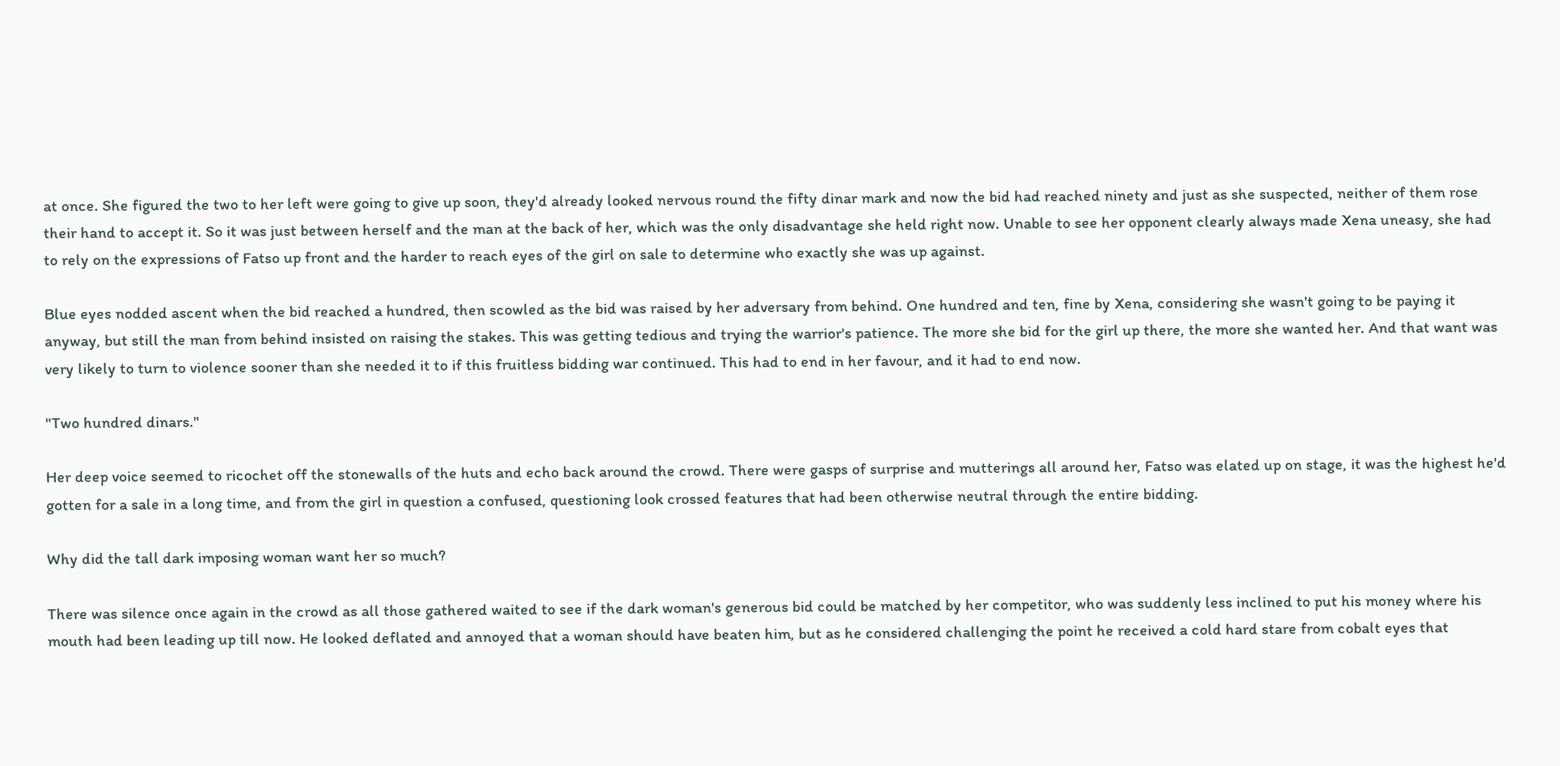at once. She figured the two to her left were going to give up soon, they'd already looked nervous round the fifty dinar mark and now the bid had reached ninety and just as she suspected, neither of them rose their hand to accept it. So it was just between herself and the man at the back of her, which was the only disadvantage she held right now. Unable to see her opponent clearly always made Xena uneasy, she had to rely on the expressions of Fatso up front and the harder to reach eyes of the girl on sale to determine who exactly she was up against.

Blue eyes nodded ascent when the bid reached a hundred, then scowled as the bid was raised by her adversary from behind. One hundred and ten, fine by Xena, considering she wasn't going to be paying it anyway, but still the man from behind insisted on raising the stakes. This was getting tedious and trying the warrior's patience. The more she bid for the girl up there, the more she wanted her. And that want was very likely to turn to violence sooner than she needed it to if this fruitless bidding war continued. This had to end in her favour, and it had to end now.

"Two hundred dinars."

Her deep voice seemed to ricochet off the stonewalls of the huts and echo back around the crowd. There were gasps of surprise and mutterings all around her, Fatso was elated up on stage, it was the highest he'd gotten for a sale in a long time, and from the girl in question a confused, questioning look crossed features that had been otherwise neutral through the entire bidding.

Why did the tall dark imposing woman want her so much?

There was silence once again in the crowd as all those gathered waited to see if the dark woman's generous bid could be matched by her competitor, who was suddenly less inclined to put his money where his mouth had been leading up till now. He looked deflated and annoyed that a woman should have beaten him, but as he considered challenging the point he received a cold hard stare from cobalt eyes that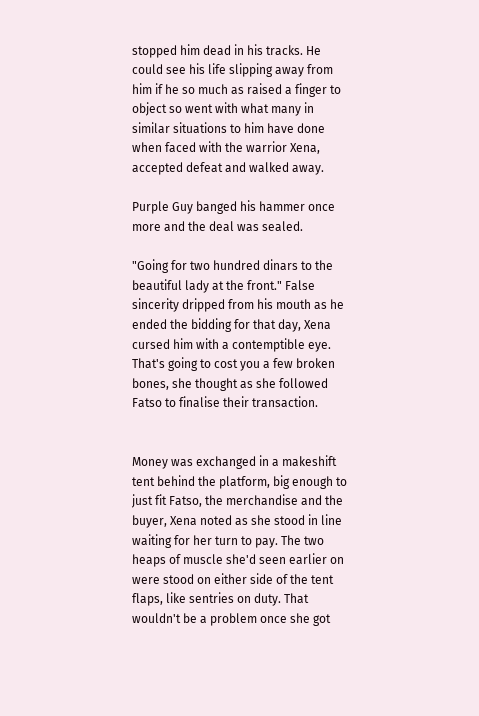stopped him dead in his tracks. He could see his life slipping away from him if he so much as raised a finger to object so went with what many in similar situations to him have done when faced with the warrior Xena, accepted defeat and walked away.

Purple Guy banged his hammer once more and the deal was sealed.

"Going for two hundred dinars to the beautiful lady at the front." False sincerity dripped from his mouth as he ended the bidding for that day, Xena cursed him with a contemptible eye. That's going to cost you a few broken bones, she thought as she followed Fatso to finalise their transaction.


Money was exchanged in a makeshift tent behind the platform, big enough to just fit Fatso, the merchandise and the buyer, Xena noted as she stood in line waiting for her turn to pay. The two heaps of muscle she'd seen earlier on were stood on either side of the tent flaps, like sentries on duty. That wouldn't be a problem once she got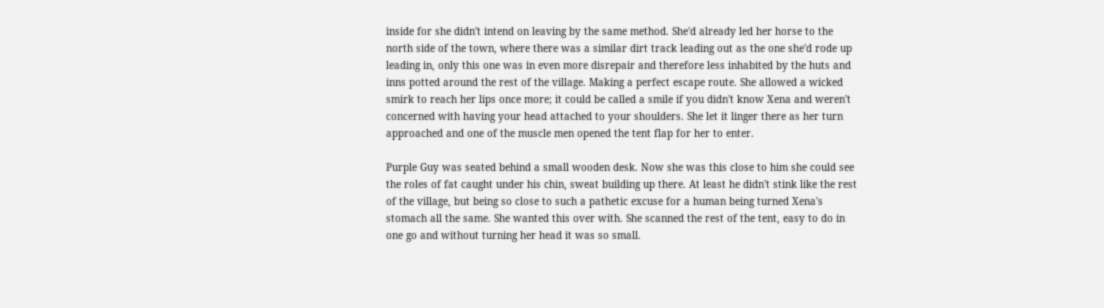inside for she didn't intend on leaving by the same method. She'd already led her horse to the north side of the town, where there was a similar dirt track leading out as the one she'd rode up leading in, only this one was in even more disrepair and therefore less inhabited by the huts and inns potted around the rest of the village. Making a perfect escape route. She allowed a wicked smirk to reach her lips once more; it could be called a smile if you didn't know Xena and weren't concerned with having your head attached to your shoulders. She let it linger there as her turn approached and one of the muscle men opened the tent flap for her to enter.

Purple Guy was seated behind a small wooden desk. Now she was this close to him she could see the roles of fat caught under his chin, sweat building up there. At least he didn't stink like the rest of the village, but being so close to such a pathetic excuse for a human being turned Xena's stomach all the same. She wanted this over with. She scanned the rest of the tent, easy to do in one go and without turning her head it was so small.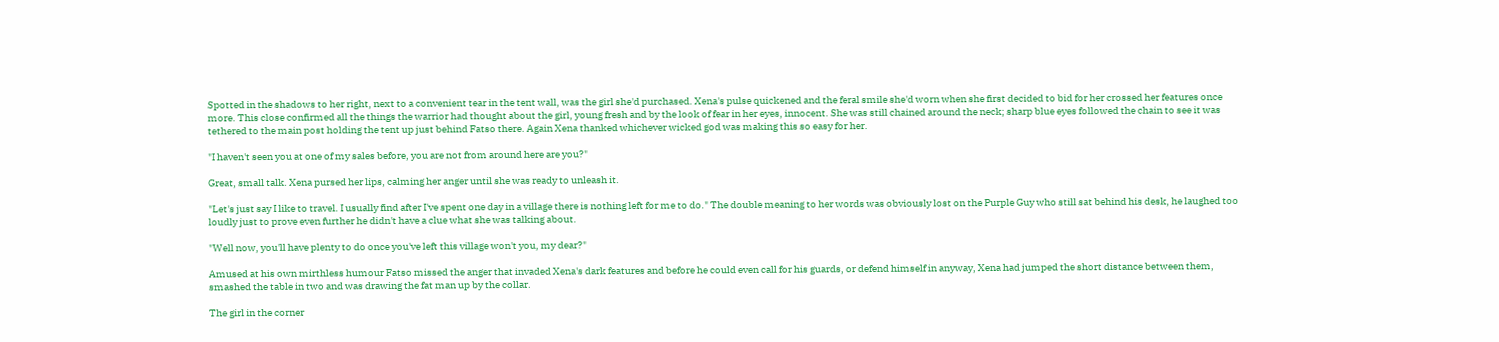Spotted in the shadows to her right, next to a convenient tear in the tent wall, was the girl she'd purchased. Xena's pulse quickened and the feral smile she'd worn when she first decided to bid for her crossed her features once more. This close confirmed all the things the warrior had thought about the girl, young fresh and by the look of fear in her eyes, innocent. She was still chained around the neck; sharp blue eyes followed the chain to see it was tethered to the main post holding the tent up just behind Fatso there. Again Xena thanked whichever wicked god was making this so easy for her.

"I haven't seen you at one of my sales before, you are not from around here are you?"

Great, small talk. Xena pursed her lips, calming her anger until she was ready to unleash it.

"Let's just say I like to travel. I usually find after I've spent one day in a village there is nothing left for me to do." The double meaning to her words was obviously lost on the Purple Guy who still sat behind his desk, he laughed too loudly just to prove even further he didn't have a clue what she was talking about.

"Well now, you'll have plenty to do once you've left this village won't you, my dear?"

Amused at his own mirthless humour Fatso missed the anger that invaded Xena's dark features and before he could even call for his guards, or defend himself in anyway, Xena had jumped the short distance between them, smashed the table in two and was drawing the fat man up by the collar.

The girl in the corner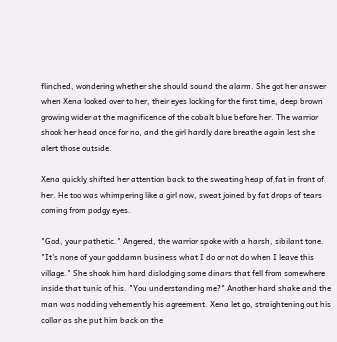flinched, wondering whether she should sound the alarm. She got her answer when Xena looked over to her, their eyes locking for the first time, deep brown growing wider at the magnificence of the cobalt blue before her. The warrior shook her head once for no, and the girl hardly dare breathe again lest she alert those outside.

Xena quickly shifted her attention back to the sweating heap of fat in front of her. He too was whimpering like a girl now, sweat joined by fat drops of tears coming from podgy eyes.

"God, your pathetic." Angered, the warrior spoke with a harsh, sibilant tone. "It's none of your goddamn business what I do or not do when I leave this village." She shook him hard dislodging some dinars that fell from somewhere inside that tunic of his. "You understanding me?" Another hard shake and the man was nodding vehemently his agreement. Xena let go, straightening out his collar as she put him back on the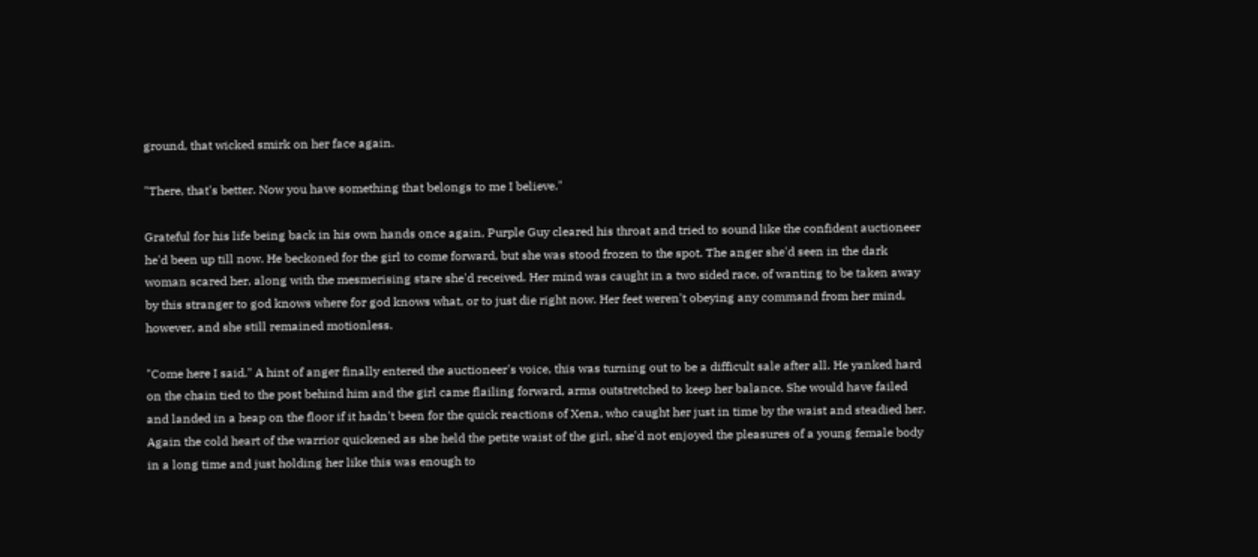ground, that wicked smirk on her face again.

"There, that's better. Now you have something that belongs to me I believe."

Grateful for his life being back in his own hands once again, Purple Guy cleared his throat and tried to sound like the confident auctioneer he'd been up till now. He beckoned for the girl to come forward, but she was stood frozen to the spot. The anger she'd seen in the dark woman scared her, along with the mesmerising stare she'd received. Her mind was caught in a two sided race, of wanting to be taken away by this stranger to god knows where for god knows what, or to just die right now. Her feet weren't obeying any command from her mind, however, and she still remained motionless.

"Come here I said." A hint of anger finally entered the auctioneer's voice, this was turning out to be a difficult sale after all. He yanked hard on the chain tied to the post behind him and the girl came flailing forward, arms outstretched to keep her balance. She would have failed and landed in a heap on the floor if it hadn't been for the quick reactions of Xena, who caught her just in time by the waist and steadied her. Again the cold heart of the warrior quickened as she held the petite waist of the girl, she'd not enjoyed the pleasures of a young female body in a long time and just holding her like this was enough to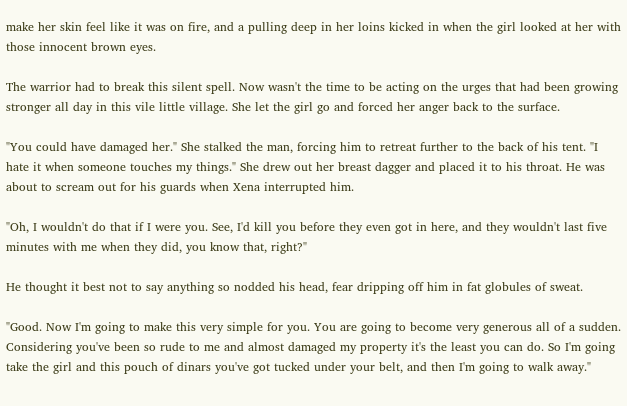make her skin feel like it was on fire, and a pulling deep in her loins kicked in when the girl looked at her with those innocent brown eyes.

The warrior had to break this silent spell. Now wasn't the time to be acting on the urges that had been growing stronger all day in this vile little village. She let the girl go and forced her anger back to the surface.

"You could have damaged her." She stalked the man, forcing him to retreat further to the back of his tent. "I hate it when someone touches my things." She drew out her breast dagger and placed it to his throat. He was about to scream out for his guards when Xena interrupted him.

"Oh, I wouldn't do that if I were you. See, I'd kill you before they even got in here, and they wouldn't last five minutes with me when they did, you know that, right?"

He thought it best not to say anything so nodded his head, fear dripping off him in fat globules of sweat.

"Good. Now I'm going to make this very simple for you. You are going to become very generous all of a sudden. Considering you've been so rude to me and almost damaged my property it's the least you can do. So I'm going take the girl and this pouch of dinars you've got tucked under your belt, and then I'm going to walk away."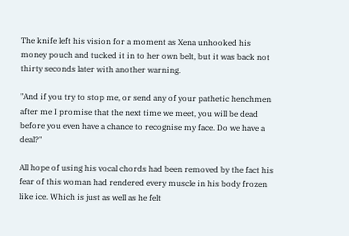The knife left his vision for a moment as Xena unhooked his money pouch and tucked it in to her own belt, but it was back not thirty seconds later with another warning.

"And if you try to stop me, or send any of your pathetic henchmen after me I promise that the next time we meet, you will be dead before you even have a chance to recognise my face. Do we have a deal?"

All hope of using his vocal chords had been removed by the fact his fear of this woman had rendered every muscle in his body frozen like ice. Which is just as well as he felt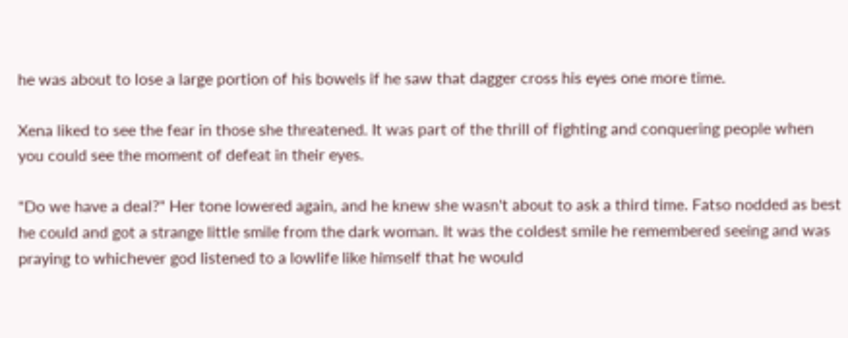he was about to lose a large portion of his bowels if he saw that dagger cross his eyes one more time.

Xena liked to see the fear in those she threatened. It was part of the thrill of fighting and conquering people when you could see the moment of defeat in their eyes.

"Do we have a deal?" Her tone lowered again, and he knew she wasn't about to ask a third time. Fatso nodded as best he could and got a strange little smile from the dark woman. It was the coldest smile he remembered seeing and was praying to whichever god listened to a lowlife like himself that he would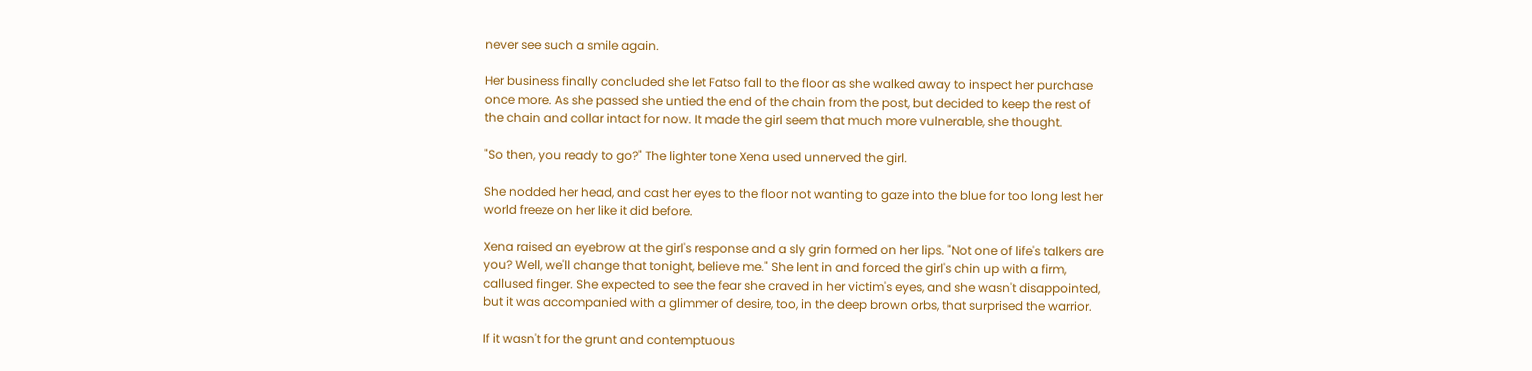never see such a smile again.

Her business finally concluded she let Fatso fall to the floor as she walked away to inspect her purchase once more. As she passed she untied the end of the chain from the post, but decided to keep the rest of the chain and collar intact for now. It made the girl seem that much more vulnerable, she thought.

"So then, you ready to go?" The lighter tone Xena used unnerved the girl.

She nodded her head, and cast her eyes to the floor not wanting to gaze into the blue for too long lest her world freeze on her like it did before.

Xena raised an eyebrow at the girl's response and a sly grin formed on her lips. "Not one of life's talkers are you? Well, we'll change that tonight, believe me." She lent in and forced the girl's chin up with a firm, callused finger. She expected to see the fear she craved in her victim's eyes, and she wasn't disappointed, but it was accompanied with a glimmer of desire, too, in the deep brown orbs, that surprised the warrior.

If it wasn't for the grunt and contemptuous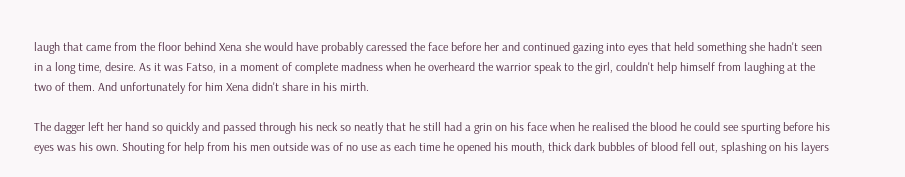laugh that came from the floor behind Xena she would have probably caressed the face before her and continued gazing into eyes that held something she hadn't seen in a long time, desire. As it was Fatso, in a moment of complete madness when he overheard the warrior speak to the girl, couldn't help himself from laughing at the two of them. And unfortunately for him Xena didn't share in his mirth.

The dagger left her hand so quickly and passed through his neck so neatly that he still had a grin on his face when he realised the blood he could see spurting before his eyes was his own. Shouting for help from his men outside was of no use as each time he opened his mouth, thick dark bubbles of blood fell out, splashing on his layers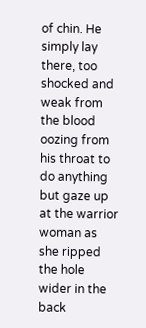of chin. He simply lay there, too shocked and weak from the blood oozing from his throat to do anything but gaze up at the warrior woman as she ripped the hole wider in the back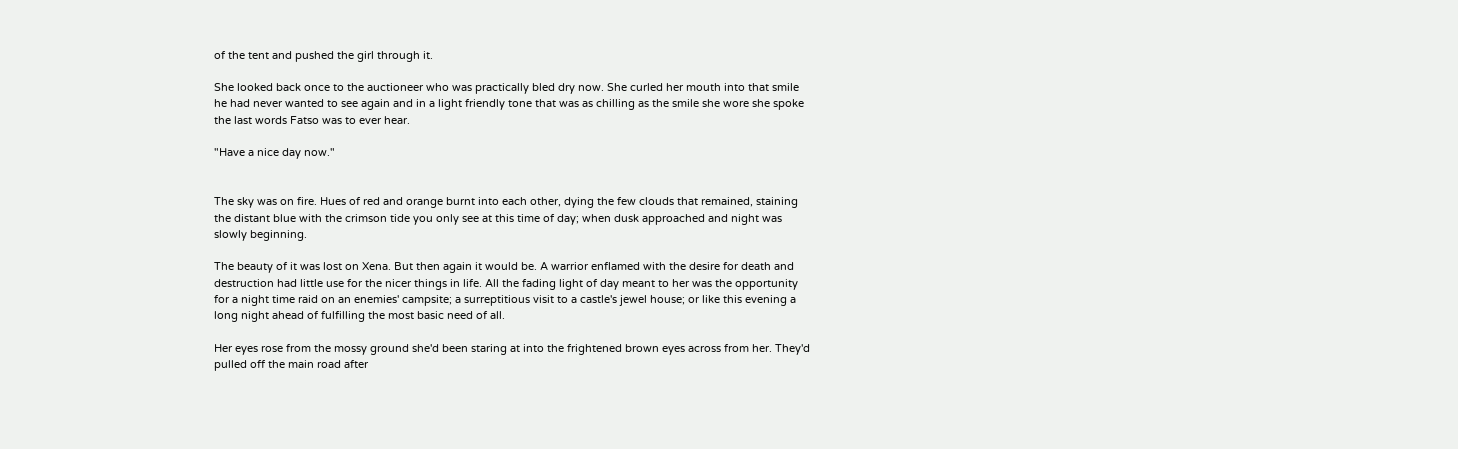of the tent and pushed the girl through it.

She looked back once to the auctioneer who was practically bled dry now. She curled her mouth into that smile he had never wanted to see again and in a light friendly tone that was as chilling as the smile she wore she spoke the last words Fatso was to ever hear.

"Have a nice day now."


The sky was on fire. Hues of red and orange burnt into each other, dying the few clouds that remained, staining the distant blue with the crimson tide you only see at this time of day; when dusk approached and night was slowly beginning.

The beauty of it was lost on Xena. But then again it would be. A warrior enflamed with the desire for death and destruction had little use for the nicer things in life. All the fading light of day meant to her was the opportunity for a night time raid on an enemies' campsite; a surreptitious visit to a castle's jewel house; or like this evening a long night ahead of fulfilling the most basic need of all.

Her eyes rose from the mossy ground she'd been staring at into the frightened brown eyes across from her. They'd pulled off the main road after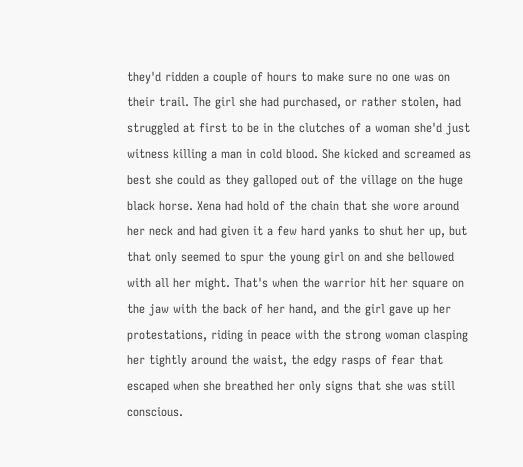they'd ridden a couple of hours to make sure no one was on their trail. The girl she had purchased, or rather stolen, had struggled at first to be in the clutches of a woman she'd just witness killing a man in cold blood. She kicked and screamed as best she could as they galloped out of the village on the huge black horse. Xena had hold of the chain that she wore around her neck and had given it a few hard yanks to shut her up, but that only seemed to spur the young girl on and she bellowed with all her might. That's when the warrior hit her square on the jaw with the back of her hand, and the girl gave up her protestations, riding in peace with the strong woman clasping her tightly around the waist, the edgy rasps of fear that escaped when she breathed her only signs that she was still conscious.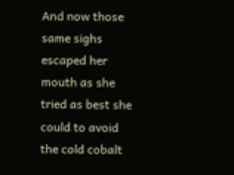And now those same sighs escaped her mouth as she tried as best she could to avoid the cold cobalt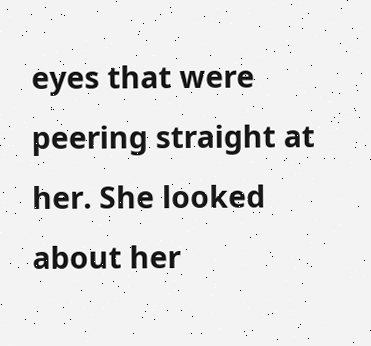eyes that were peering straight at her. She looked about her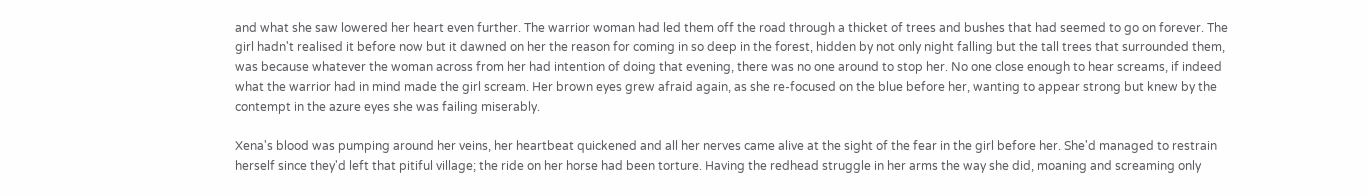and what she saw lowered her heart even further. The warrior woman had led them off the road through a thicket of trees and bushes that had seemed to go on forever. The girl hadn't realised it before now but it dawned on her the reason for coming in so deep in the forest, hidden by not only night falling but the tall trees that surrounded them, was because whatever the woman across from her had intention of doing that evening, there was no one around to stop her. No one close enough to hear screams, if indeed what the warrior had in mind made the girl scream. Her brown eyes grew afraid again, as she re-focused on the blue before her, wanting to appear strong but knew by the contempt in the azure eyes she was failing miserably.

Xena's blood was pumping around her veins, her heartbeat quickened and all her nerves came alive at the sight of the fear in the girl before her. She'd managed to restrain herself since they'd left that pitiful village; the ride on her horse had been torture. Having the redhead struggle in her arms the way she did, moaning and screaming only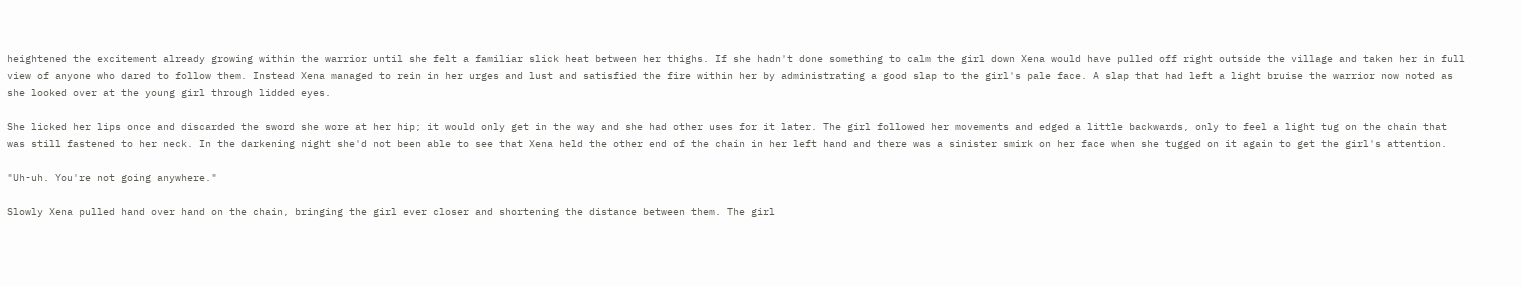heightened the excitement already growing within the warrior until she felt a familiar slick heat between her thighs. If she hadn't done something to calm the girl down Xena would have pulled off right outside the village and taken her in full view of anyone who dared to follow them. Instead Xena managed to rein in her urges and lust and satisfied the fire within her by administrating a good slap to the girl's pale face. A slap that had left a light bruise the warrior now noted as she looked over at the young girl through lidded eyes.

She licked her lips once and discarded the sword she wore at her hip; it would only get in the way and she had other uses for it later. The girl followed her movements and edged a little backwards, only to feel a light tug on the chain that was still fastened to her neck. In the darkening night she'd not been able to see that Xena held the other end of the chain in her left hand and there was a sinister smirk on her face when she tugged on it again to get the girl's attention.

"Uh-uh. You're not going anywhere."

Slowly Xena pulled hand over hand on the chain, bringing the girl ever closer and shortening the distance between them. The girl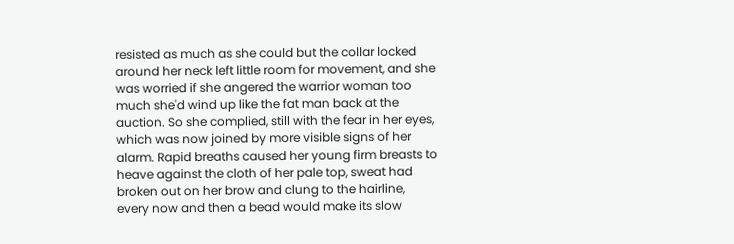resisted as much as she could but the collar locked around her neck left little room for movement, and she was worried if she angered the warrior woman too much she'd wind up like the fat man back at the auction. So she complied, still with the fear in her eyes, which was now joined by more visible signs of her alarm. Rapid breaths caused her young firm breasts to heave against the cloth of her pale top, sweat had broken out on her brow and clung to the hairline, every now and then a bead would make its slow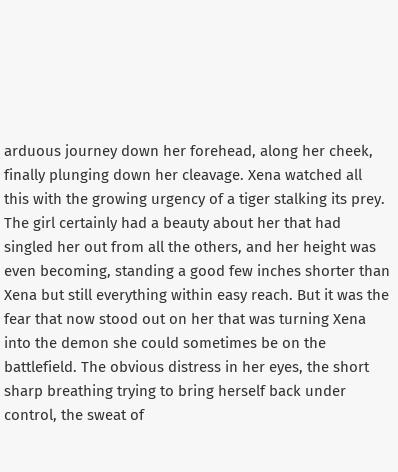arduous journey down her forehead, along her cheek, finally plunging down her cleavage. Xena watched all this with the growing urgency of a tiger stalking its prey. The girl certainly had a beauty about her that had singled her out from all the others, and her height was even becoming, standing a good few inches shorter than Xena but still everything within easy reach. But it was the fear that now stood out on her that was turning Xena into the demon she could sometimes be on the battlefield. The obvious distress in her eyes, the short sharp breathing trying to bring herself back under control, the sweat of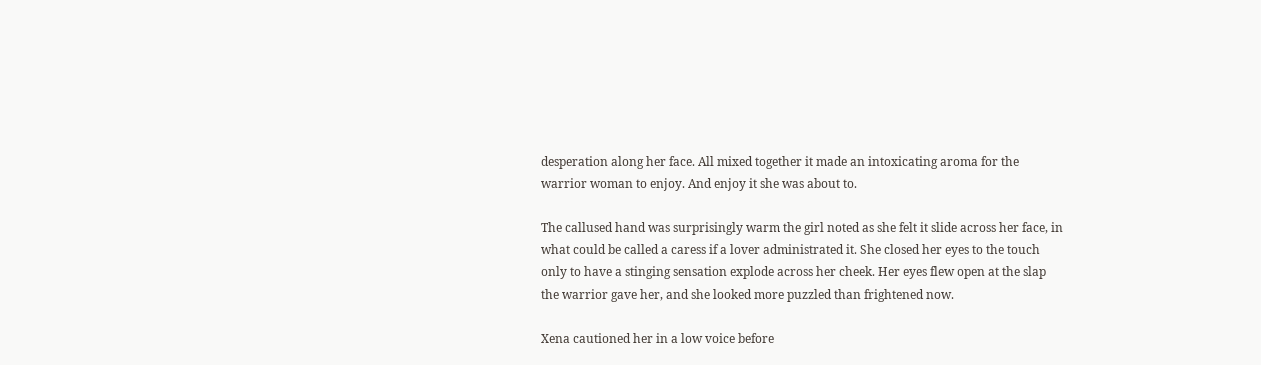desperation along her face. All mixed together it made an intoxicating aroma for the warrior woman to enjoy. And enjoy it she was about to.

The callused hand was surprisingly warm the girl noted as she felt it slide across her face, in what could be called a caress if a lover administrated it. She closed her eyes to the touch only to have a stinging sensation explode across her cheek. Her eyes flew open at the slap the warrior gave her, and she looked more puzzled than frightened now.

Xena cautioned her in a low voice before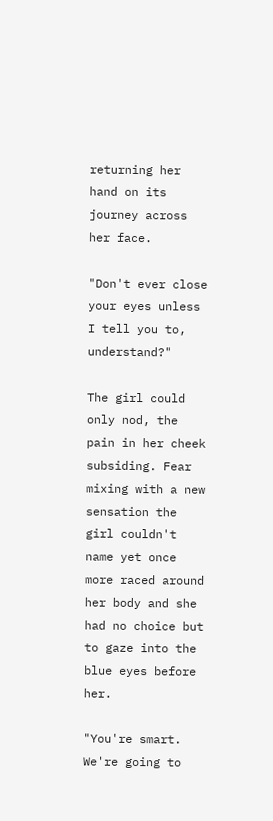returning her hand on its journey across her face.

"Don't ever close your eyes unless I tell you to, understand?"

The girl could only nod, the pain in her cheek subsiding. Fear mixing with a new sensation the girl couldn't name yet once more raced around her body and she had no choice but to gaze into the blue eyes before her.

"You're smart. We're going to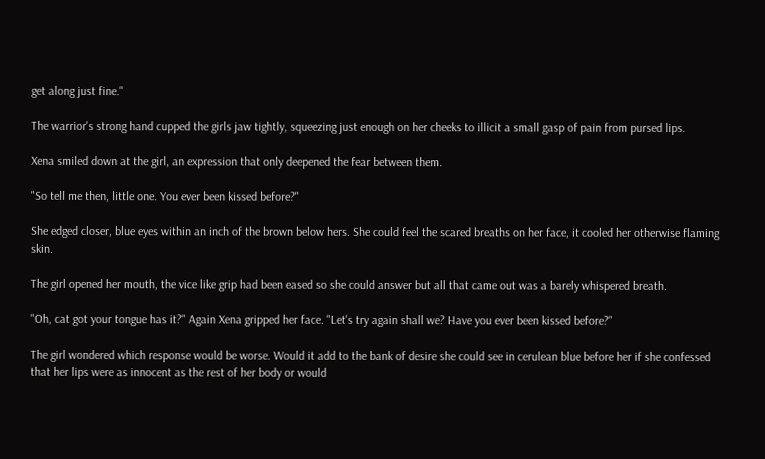get along just fine."

The warrior's strong hand cupped the girls jaw tightly, squeezing just enough on her cheeks to illicit a small gasp of pain from pursed lips.

Xena smiled down at the girl, an expression that only deepened the fear between them.

"So tell me then, little one. You ever been kissed before?"

She edged closer, blue eyes within an inch of the brown below hers. She could feel the scared breaths on her face, it cooled her otherwise flaming skin.

The girl opened her mouth, the vice like grip had been eased so she could answer but all that came out was a barely whispered breath.

"Oh, cat got your tongue has it?" Again Xena gripped her face. "Let's try again shall we? Have you ever been kissed before?"

The girl wondered which response would be worse. Would it add to the bank of desire she could see in cerulean blue before her if she confessed that her lips were as innocent as the rest of her body or would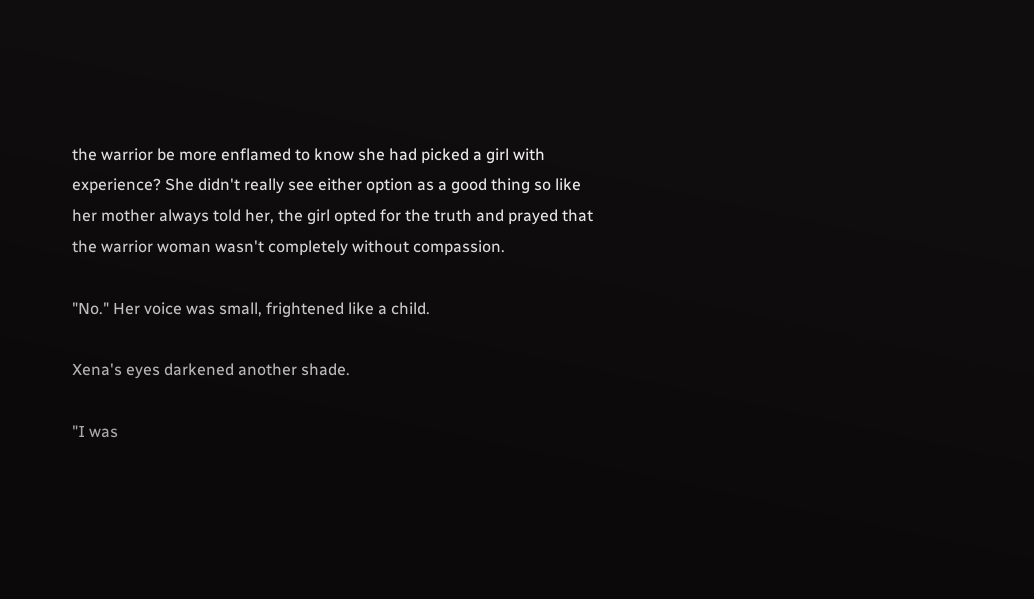the warrior be more enflamed to know she had picked a girl with experience? She didn't really see either option as a good thing so like her mother always told her, the girl opted for the truth and prayed that the warrior woman wasn't completely without compassion.

"No." Her voice was small, frightened like a child.

Xena's eyes darkened another shade.

"I was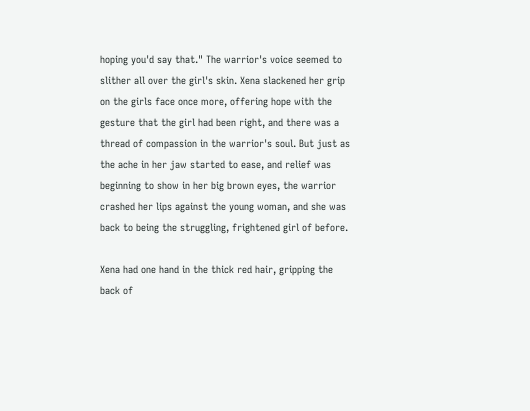hoping you'd say that." The warrior's voice seemed to slither all over the girl's skin. Xena slackened her grip on the girls face once more, offering hope with the gesture that the girl had been right, and there was a thread of compassion in the warrior's soul. But just as the ache in her jaw started to ease, and relief was beginning to show in her big brown eyes, the warrior crashed her lips against the young woman, and she was back to being the struggling, frightened girl of before.

Xena had one hand in the thick red hair, gripping the back of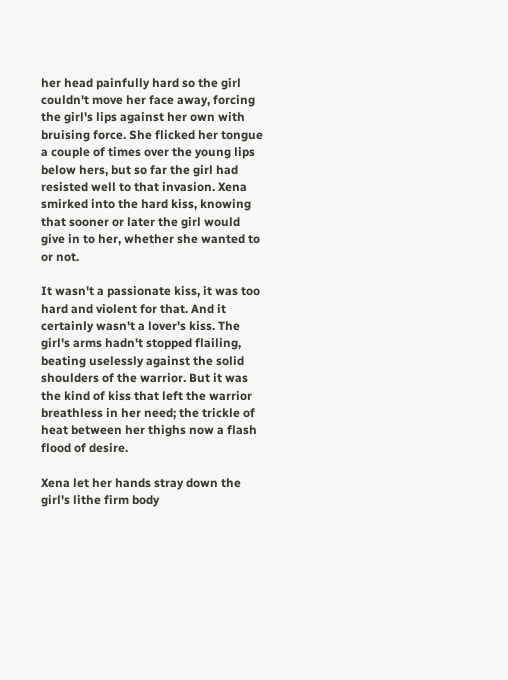her head painfully hard so the girl couldn't move her face away, forcing the girl's lips against her own with bruising force. She flicked her tongue a couple of times over the young lips below hers, but so far the girl had resisted well to that invasion. Xena smirked into the hard kiss, knowing that sooner or later the girl would give in to her, whether she wanted to or not.

It wasn't a passionate kiss, it was too hard and violent for that. And it certainly wasn't a lover's kiss. The girl's arms hadn't stopped flailing, beating uselessly against the solid shoulders of the warrior. But it was the kind of kiss that left the warrior breathless in her need; the trickle of heat between her thighs now a flash flood of desire.

Xena let her hands stray down the girl's lithe firm body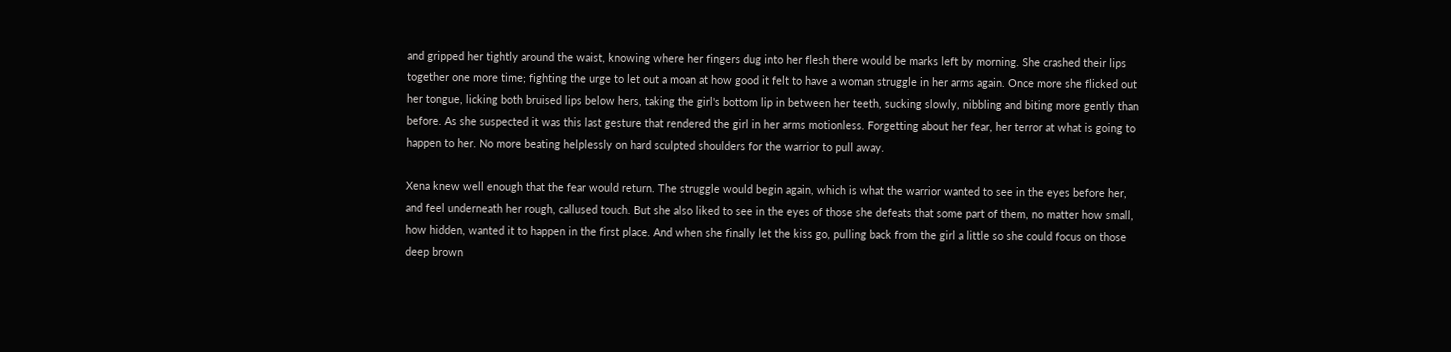and gripped her tightly around the waist, knowing where her fingers dug into her flesh there would be marks left by morning. She crashed their lips together one more time; fighting the urge to let out a moan at how good it felt to have a woman struggle in her arms again. Once more she flicked out her tongue, licking both bruised lips below hers, taking the girl's bottom lip in between her teeth, sucking slowly, nibbling and biting more gently than before. As she suspected it was this last gesture that rendered the girl in her arms motionless. Forgetting about her fear, her terror at what is going to happen to her. No more beating helplessly on hard sculpted shoulders for the warrior to pull away.

Xena knew well enough that the fear would return. The struggle would begin again, which is what the warrior wanted to see in the eyes before her, and feel underneath her rough, callused touch. But she also liked to see in the eyes of those she defeats that some part of them, no matter how small, how hidden, wanted it to happen in the first place. And when she finally let the kiss go, pulling back from the girl a little so she could focus on those deep brown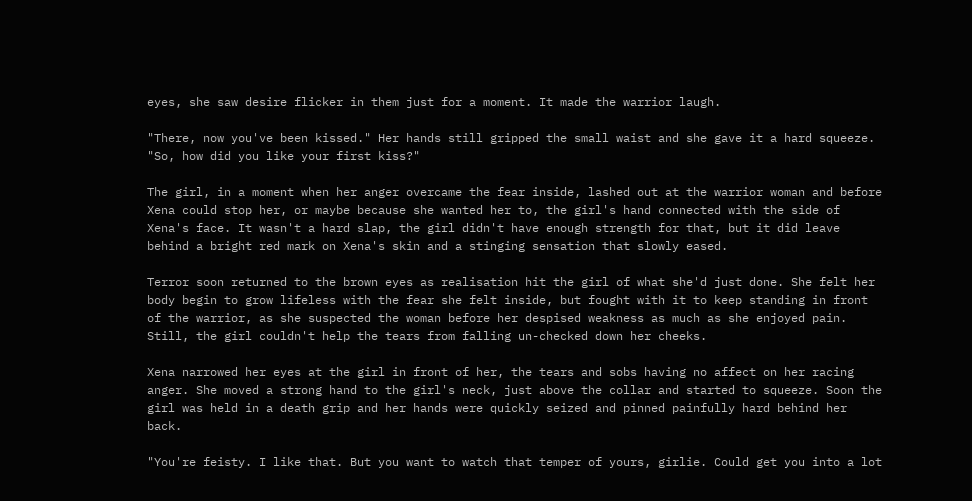eyes, she saw desire flicker in them just for a moment. It made the warrior laugh.

"There, now you've been kissed." Her hands still gripped the small waist and she gave it a hard squeeze. "So, how did you like your first kiss?"

The girl, in a moment when her anger overcame the fear inside, lashed out at the warrior woman and before Xena could stop her, or maybe because she wanted her to, the girl's hand connected with the side of Xena's face. It wasn't a hard slap, the girl didn't have enough strength for that, but it did leave behind a bright red mark on Xena's skin and a stinging sensation that slowly eased.

Terror soon returned to the brown eyes as realisation hit the girl of what she'd just done. She felt her body begin to grow lifeless with the fear she felt inside, but fought with it to keep standing in front of the warrior, as she suspected the woman before her despised weakness as much as she enjoyed pain. Still, the girl couldn't help the tears from falling un-checked down her cheeks.

Xena narrowed her eyes at the girl in front of her, the tears and sobs having no affect on her racing anger. She moved a strong hand to the girl's neck, just above the collar and started to squeeze. Soon the girl was held in a death grip and her hands were quickly seized and pinned painfully hard behind her back.

"You're feisty. I like that. But you want to watch that temper of yours, girlie. Could get you into a lot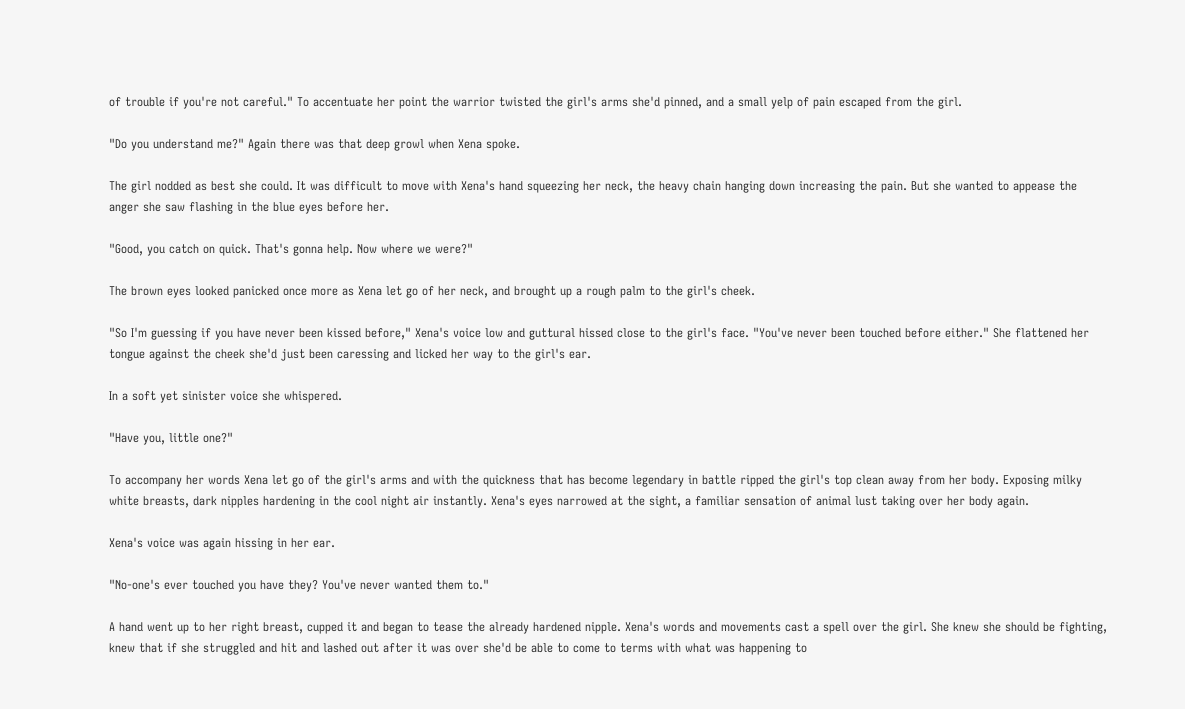of trouble if you're not careful." To accentuate her point the warrior twisted the girl's arms she'd pinned, and a small yelp of pain escaped from the girl.

"Do you understand me?" Again there was that deep growl when Xena spoke.

The girl nodded as best she could. It was difficult to move with Xena's hand squeezing her neck, the heavy chain hanging down increasing the pain. But she wanted to appease the anger she saw flashing in the blue eyes before her.

"Good, you catch on quick. That's gonna help. Now where we were?"

The brown eyes looked panicked once more as Xena let go of her neck, and brought up a rough palm to the girl's cheek.

"So I'm guessing if you have never been kissed before," Xena's voice low and guttural hissed close to the girl's face. "You've never been touched before either." She flattened her tongue against the cheek she'd just been caressing and licked her way to the girl's ear.

In a soft yet sinister voice she whispered.

"Have you, little one?"

To accompany her words Xena let go of the girl's arms and with the quickness that has become legendary in battle ripped the girl's top clean away from her body. Exposing milky white breasts, dark nipples hardening in the cool night air instantly. Xena's eyes narrowed at the sight, a familiar sensation of animal lust taking over her body again.

Xena's voice was again hissing in her ear.

"No-one's ever touched you have they? You've never wanted them to."

A hand went up to her right breast, cupped it and began to tease the already hardened nipple. Xena's words and movements cast a spell over the girl. She knew she should be fighting, knew that if she struggled and hit and lashed out after it was over she'd be able to come to terms with what was happening to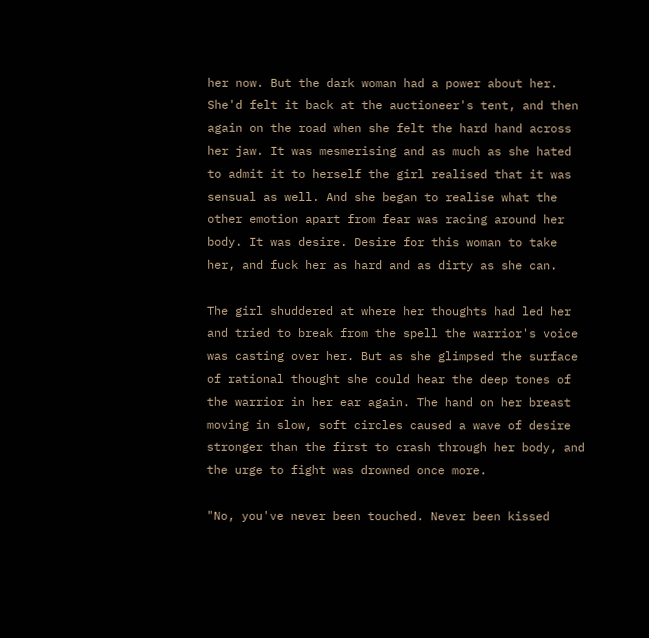her now. But the dark woman had a power about her. She'd felt it back at the auctioneer's tent, and then again on the road when she felt the hard hand across her jaw. It was mesmerising and as much as she hated to admit it to herself the girl realised that it was sensual as well. And she began to realise what the other emotion apart from fear was racing around her body. It was desire. Desire for this woman to take her, and fuck her as hard and as dirty as she can.

The girl shuddered at where her thoughts had led her and tried to break from the spell the warrior's voice was casting over her. But as she glimpsed the surface of rational thought she could hear the deep tones of the warrior in her ear again. The hand on her breast moving in slow, soft circles caused a wave of desire stronger than the first to crash through her body, and the urge to fight was drowned once more.

"No, you've never been touched. Never been kissed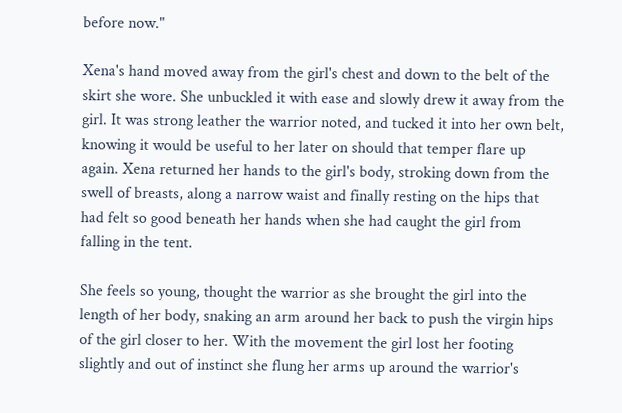before now."

Xena's hand moved away from the girl's chest and down to the belt of the skirt she wore. She unbuckled it with ease and slowly drew it away from the girl. It was strong leather the warrior noted, and tucked it into her own belt, knowing it would be useful to her later on should that temper flare up again. Xena returned her hands to the girl's body, stroking down from the swell of breasts, along a narrow waist and finally resting on the hips that had felt so good beneath her hands when she had caught the girl from falling in the tent.

She feels so young, thought the warrior as she brought the girl into the length of her body, snaking an arm around her back to push the virgin hips of the girl closer to her. With the movement the girl lost her footing slightly and out of instinct she flung her arms up around the warrior's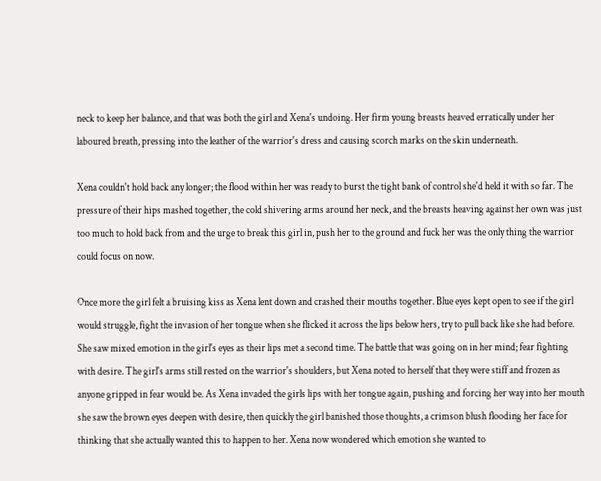neck to keep her balance, and that was both the girl and Xena's undoing. Her firm young breasts heaved erratically under her laboured breath, pressing into the leather of the warrior's dress and causing scorch marks on the skin underneath.

Xena couldn't hold back any longer; the flood within her was ready to burst the tight bank of control she'd held it with so far. The pressure of their hips mashed together, the cold shivering arms around her neck, and the breasts heaving against her own was just too much to hold back from and the urge to break this girl in, push her to the ground and fuck her was the only thing the warrior could focus on now.

Once more the girl felt a bruising kiss as Xena lent down and crashed their mouths together. Blue eyes kept open to see if the girl would struggle, fight the invasion of her tongue when she flicked it across the lips below hers, try to pull back like she had before. She saw mixed emotion in the girl's eyes as their lips met a second time. The battle that was going on in her mind; fear fighting with desire. The girl's arms still rested on the warrior's shoulders, but Xena noted to herself that they were stiff and frozen as anyone gripped in fear would be. As Xena invaded the girls lips with her tongue again, pushing and forcing her way into her mouth she saw the brown eyes deepen with desire, then quickly the girl banished those thoughts, a crimson blush flooding her face for thinking that she actually wanted this to happen to her. Xena now wondered which emotion she wanted to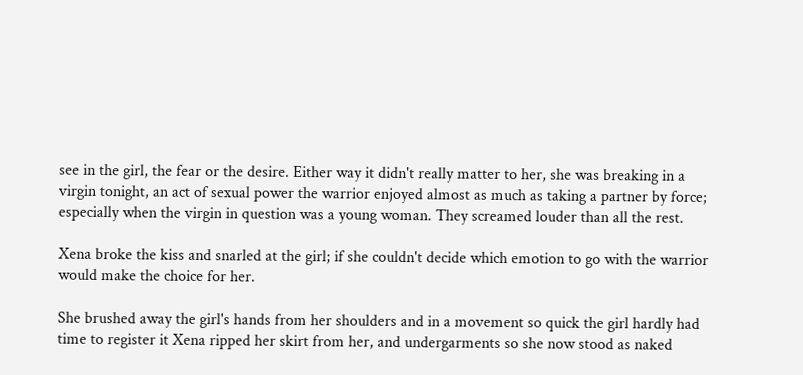see in the girl, the fear or the desire. Either way it didn't really matter to her, she was breaking in a virgin tonight, an act of sexual power the warrior enjoyed almost as much as taking a partner by force; especially when the virgin in question was a young woman. They screamed louder than all the rest.

Xena broke the kiss and snarled at the girl; if she couldn't decide which emotion to go with the warrior would make the choice for her.

She brushed away the girl's hands from her shoulders and in a movement so quick the girl hardly had time to register it Xena ripped her skirt from her, and undergarments so she now stood as naked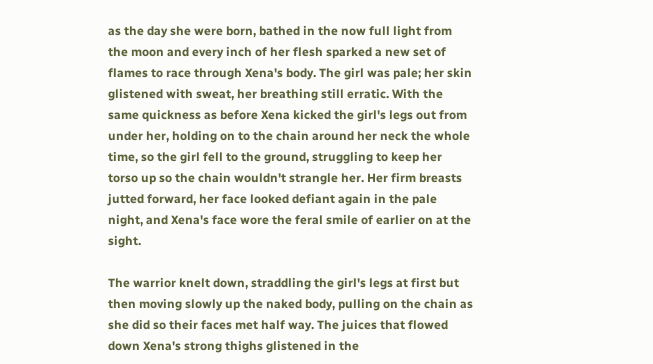as the day she were born, bathed in the now full light from the moon and every inch of her flesh sparked a new set of flames to race through Xena's body. The girl was pale; her skin glistened with sweat, her breathing still erratic. With the same quickness as before Xena kicked the girl's legs out from under her, holding on to the chain around her neck the whole time, so the girl fell to the ground, struggling to keep her torso up so the chain wouldn't strangle her. Her firm breasts jutted forward, her face looked defiant again in the pale night, and Xena's face wore the feral smile of earlier on at the sight.

The warrior knelt down, straddling the girl's legs at first but then moving slowly up the naked body, pulling on the chain as she did so their faces met half way. The juices that flowed down Xena's strong thighs glistened in the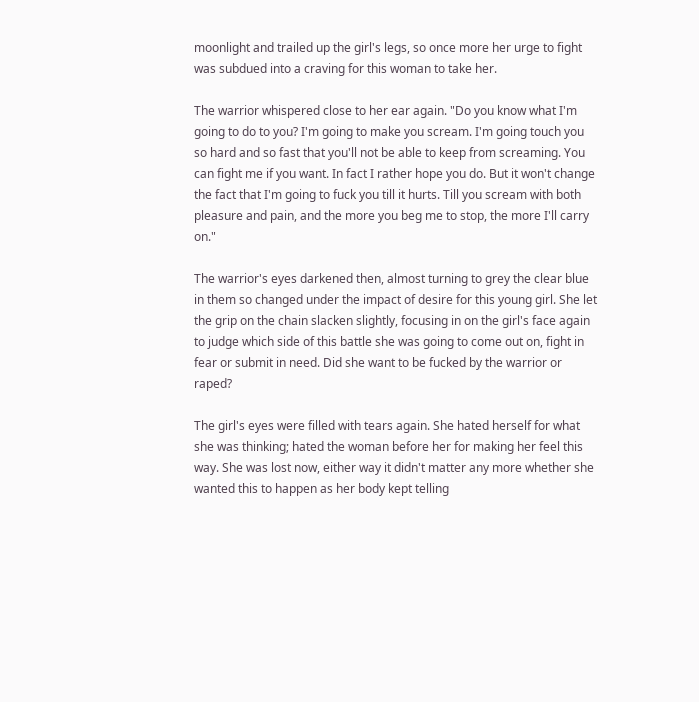moonlight and trailed up the girl's legs, so once more her urge to fight was subdued into a craving for this woman to take her.

The warrior whispered close to her ear again. "Do you know what I'm going to do to you? I'm going to make you scream. I'm going touch you so hard and so fast that you'll not be able to keep from screaming. You can fight me if you want. In fact I rather hope you do. But it won't change the fact that I'm going to fuck you till it hurts. Till you scream with both pleasure and pain, and the more you beg me to stop, the more I'll carry on."

The warrior's eyes darkened then, almost turning to grey the clear blue in them so changed under the impact of desire for this young girl. She let the grip on the chain slacken slightly, focusing in on the girl's face again to judge which side of this battle she was going to come out on, fight in fear or submit in need. Did she want to be fucked by the warrior or raped?

The girl's eyes were filled with tears again. She hated herself for what she was thinking; hated the woman before her for making her feel this way. She was lost now, either way it didn't matter any more whether she wanted this to happen as her body kept telling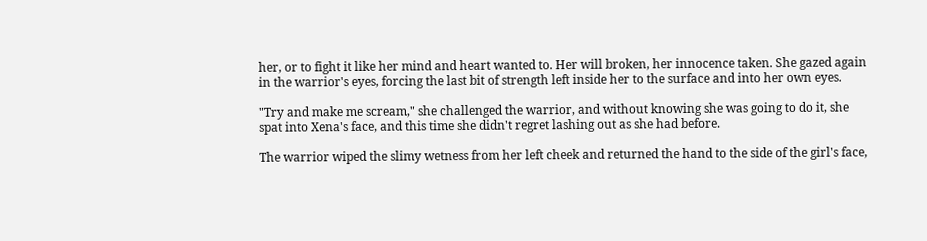her, or to fight it like her mind and heart wanted to. Her will broken, her innocence taken. She gazed again in the warrior's eyes, forcing the last bit of strength left inside her to the surface and into her own eyes.

"Try and make me scream," she challenged the warrior, and without knowing she was going to do it, she spat into Xena's face, and this time she didn't regret lashing out as she had before.

The warrior wiped the slimy wetness from her left cheek and returned the hand to the side of the girl's face,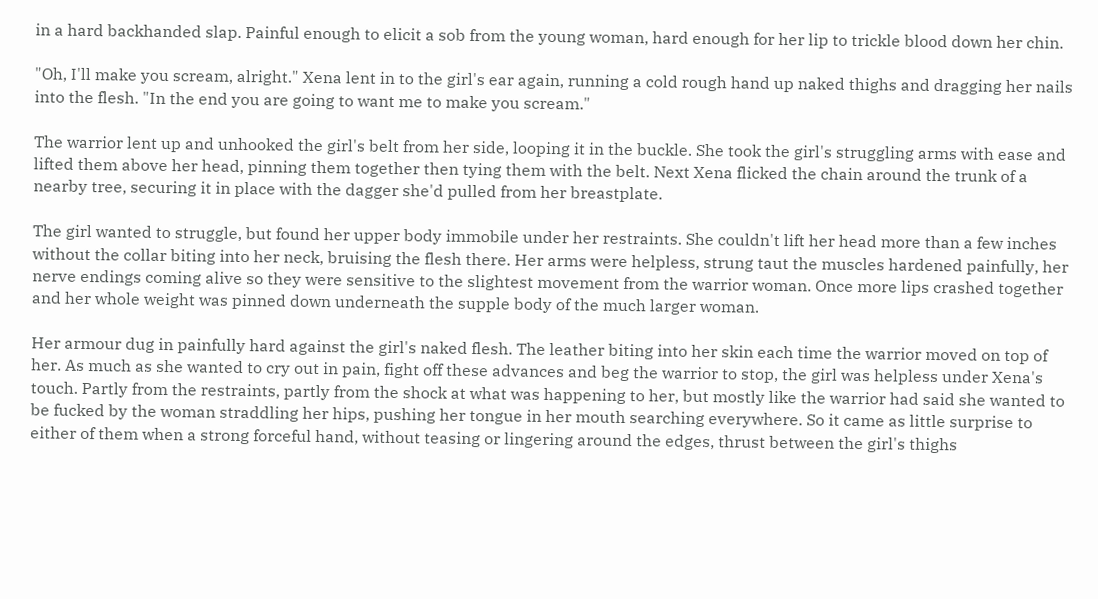in a hard backhanded slap. Painful enough to elicit a sob from the young woman, hard enough for her lip to trickle blood down her chin.

"Oh, I'll make you scream, alright." Xena lent in to the girl's ear again, running a cold rough hand up naked thighs and dragging her nails into the flesh. "In the end you are going to want me to make you scream."

The warrior lent up and unhooked the girl's belt from her side, looping it in the buckle. She took the girl's struggling arms with ease and lifted them above her head, pinning them together then tying them with the belt. Next Xena flicked the chain around the trunk of a nearby tree, securing it in place with the dagger she'd pulled from her breastplate.

The girl wanted to struggle, but found her upper body immobile under her restraints. She couldn't lift her head more than a few inches without the collar biting into her neck, bruising the flesh there. Her arms were helpless, strung taut the muscles hardened painfully, her nerve endings coming alive so they were sensitive to the slightest movement from the warrior woman. Once more lips crashed together and her whole weight was pinned down underneath the supple body of the much larger woman.

Her armour dug in painfully hard against the girl's naked flesh. The leather biting into her skin each time the warrior moved on top of her. As much as she wanted to cry out in pain, fight off these advances and beg the warrior to stop, the girl was helpless under Xena's touch. Partly from the restraints, partly from the shock at what was happening to her, but mostly like the warrior had said she wanted to be fucked by the woman straddling her hips, pushing her tongue in her mouth searching everywhere. So it came as little surprise to either of them when a strong forceful hand, without teasing or lingering around the edges, thrust between the girl's thighs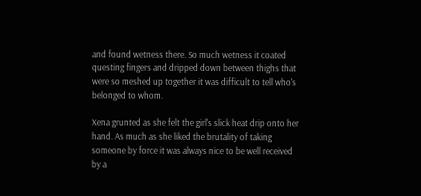and found wetness there. So much wetness it coated questing fingers and dripped down between thighs that were so meshed up together it was difficult to tell who's belonged to whom.

Xena grunted as she felt the girl's slick heat drip onto her hand. As much as she liked the brutality of taking someone by force it was always nice to be well received by a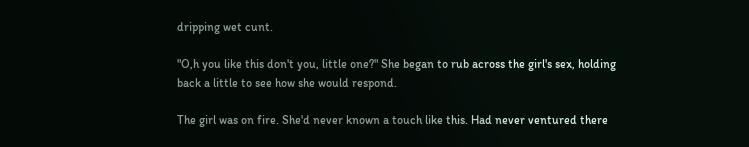dripping wet cunt.

"O,h you like this don't you, little one?" She began to rub across the girl's sex, holding back a little to see how she would respond.

The girl was on fire. She'd never known a touch like this. Had never ventured there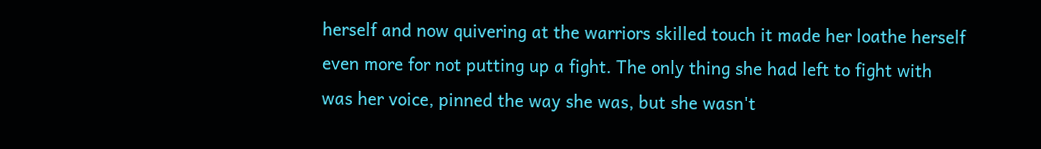herself and now quivering at the warriors skilled touch it made her loathe herself even more for not putting up a fight. The only thing she had left to fight with was her voice, pinned the way she was, but she wasn't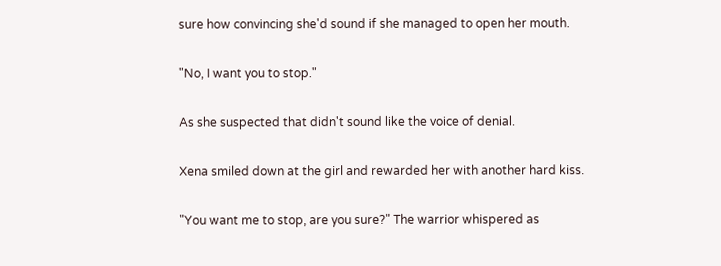sure how convincing she'd sound if she managed to open her mouth.

"No, I want you to stop."

As she suspected that didn't sound like the voice of denial.

Xena smiled down at the girl and rewarded her with another hard kiss.

"You want me to stop, are you sure?" The warrior whispered as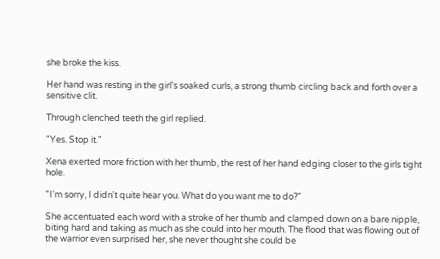she broke the kiss.

Her hand was resting in the girl's soaked curls, a strong thumb circling back and forth over a sensitive clit.

Through clenched teeth the girl replied.

"Yes. Stop it."

Xena exerted more friction with her thumb, the rest of her hand edging closer to the girls tight hole.

"I'm sorry, I didn't quite hear you. What do you want me to do?"

She accentuated each word with a stroke of her thumb and clamped down on a bare nipple, biting hard and taking as much as she could into her mouth. The flood that was flowing out of the warrior even surprised her, she never thought she could be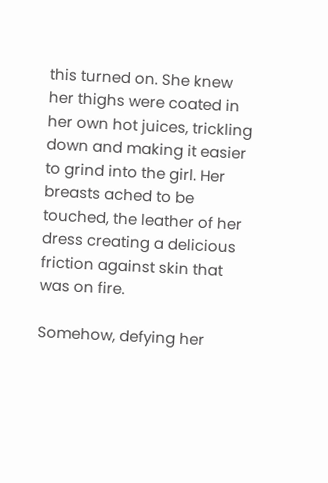this turned on. She knew her thighs were coated in her own hot juices, trickling down and making it easier to grind into the girl. Her breasts ached to be touched, the leather of her dress creating a delicious friction against skin that was on fire.

Somehow, defying her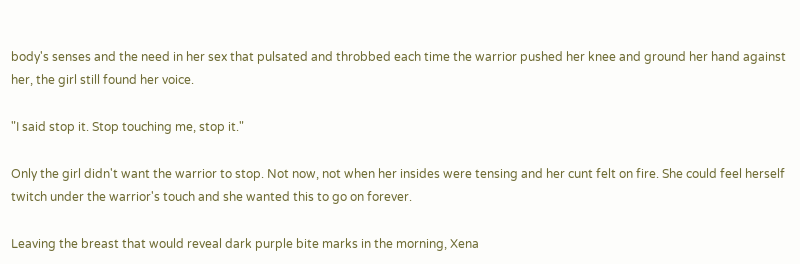body's senses and the need in her sex that pulsated and throbbed each time the warrior pushed her knee and ground her hand against her, the girl still found her voice.

"I said stop it. Stop touching me, stop it."

Only the girl didn't want the warrior to stop. Not now, not when her insides were tensing and her cunt felt on fire. She could feel herself twitch under the warrior's touch and she wanted this to go on forever.

Leaving the breast that would reveal dark purple bite marks in the morning, Xena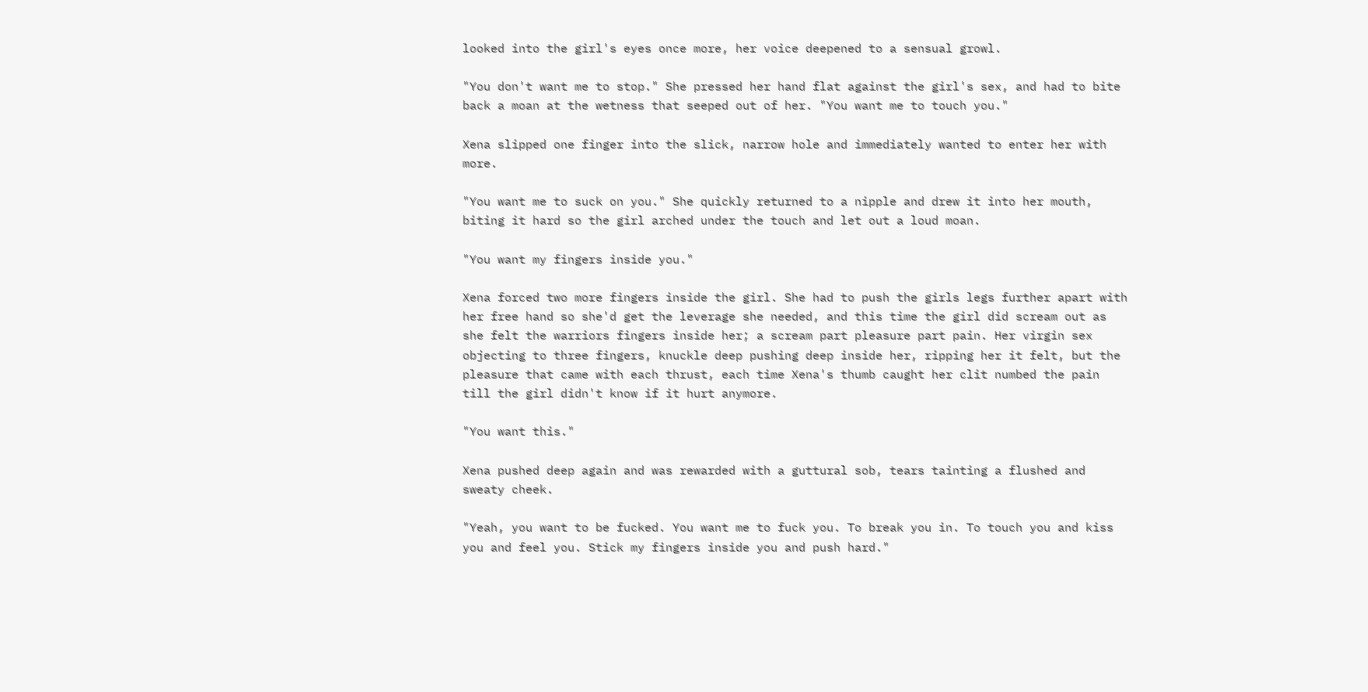looked into the girl's eyes once more, her voice deepened to a sensual growl.

"You don't want me to stop." She pressed her hand flat against the girl's sex, and had to bite back a moan at the wetness that seeped out of her. "You want me to touch you."

Xena slipped one finger into the slick, narrow hole and immediately wanted to enter her with more.

"You want me to suck on you." She quickly returned to a nipple and drew it into her mouth, biting it hard so the girl arched under the touch and let out a loud moan.

"You want my fingers inside you."

Xena forced two more fingers inside the girl. She had to push the girls legs further apart with her free hand so she'd get the leverage she needed, and this time the girl did scream out as she felt the warriors fingers inside her; a scream part pleasure part pain. Her virgin sex objecting to three fingers, knuckle deep pushing deep inside her, ripping her it felt, but the pleasure that came with each thrust, each time Xena's thumb caught her clit numbed the pain till the girl didn't know if it hurt anymore.

"You want this."

Xena pushed deep again and was rewarded with a guttural sob, tears tainting a flushed and sweaty cheek.

"Yeah, you want to be fucked. You want me to fuck you. To break you in. To touch you and kiss you and feel you. Stick my fingers inside you and push hard."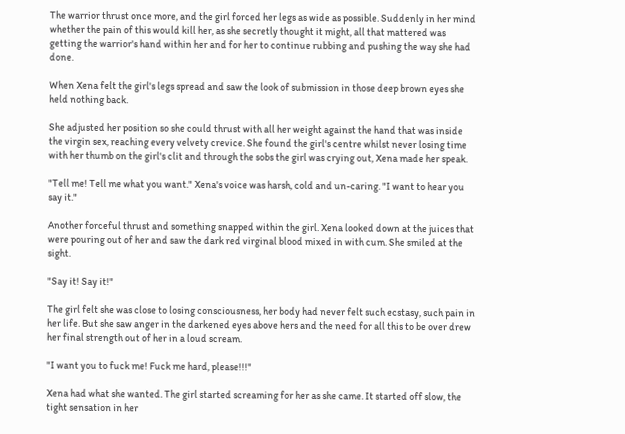The warrior thrust once more, and the girl forced her legs as wide as possible. Suddenly in her mind whether the pain of this would kill her, as she secretly thought it might, all that mattered was getting the warrior's hand within her and for her to continue rubbing and pushing the way she had done.

When Xena felt the girl's legs spread and saw the look of submission in those deep brown eyes she held nothing back.

She adjusted her position so she could thrust with all her weight against the hand that was inside the virgin sex, reaching every velvety crevice. She found the girl's centre whilst never losing time with her thumb on the girl's clit and through the sobs the girl was crying out, Xena made her speak.

"Tell me! Tell me what you want." Xena's voice was harsh, cold and un-caring. "I want to hear you say it."

Another forceful thrust and something snapped within the girl. Xena looked down at the juices that were pouring out of her and saw the dark red virginal blood mixed in with cum. She smiled at the sight.

"Say it! Say it!"

The girl felt she was close to losing consciousness, her body had never felt such ecstasy, such pain in her life. But she saw anger in the darkened eyes above hers and the need for all this to be over drew her final strength out of her in a loud scream.

"I want you to fuck me! Fuck me hard, please!!!"

Xena had what she wanted. The girl started screaming for her as she came. It started off slow, the tight sensation in her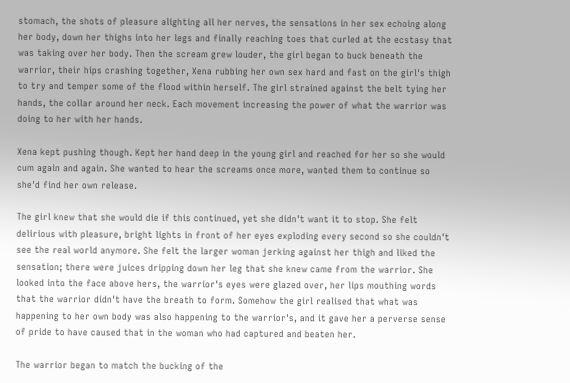stomach, the shots of pleasure alighting all her nerves, the sensations in her sex echoing along her body, down her thighs into her legs and finally reaching toes that curled at the ecstasy that was taking over her body. Then the scream grew louder, the girl began to buck beneath the warrior, their hips crashing together, Xena rubbing her own sex hard and fast on the girl's thigh to try and temper some of the flood within herself. The girl strained against the belt tying her hands, the collar around her neck. Each movement increasing the power of what the warrior was doing to her with her hands.

Xena kept pushing though. Kept her hand deep in the young girl and reached for her so she would cum again and again. She wanted to hear the screams once more, wanted them to continue so she'd find her own release.

The girl knew that she would die if this continued, yet she didn't want it to stop. She felt delirious with pleasure, bright lights in front of her eyes exploding every second so she couldn't see the real world anymore. She felt the larger woman jerking against her thigh and liked the sensation; there were juices dripping down her leg that she knew came from the warrior. She looked into the face above hers, the warrior's eyes were glazed over, her lips mouthing words that the warrior didn't have the breath to form. Somehow the girl realised that what was happening to her own body was also happening to the warrior's, and it gave her a perverse sense of pride to have caused that in the woman who had captured and beaten her.

The warrior began to match the bucking of the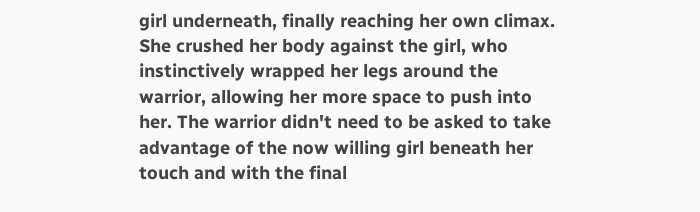girl underneath, finally reaching her own climax. She crushed her body against the girl, who instinctively wrapped her legs around the warrior, allowing her more space to push into her. The warrior didn't need to be asked to take advantage of the now willing girl beneath her touch and with the final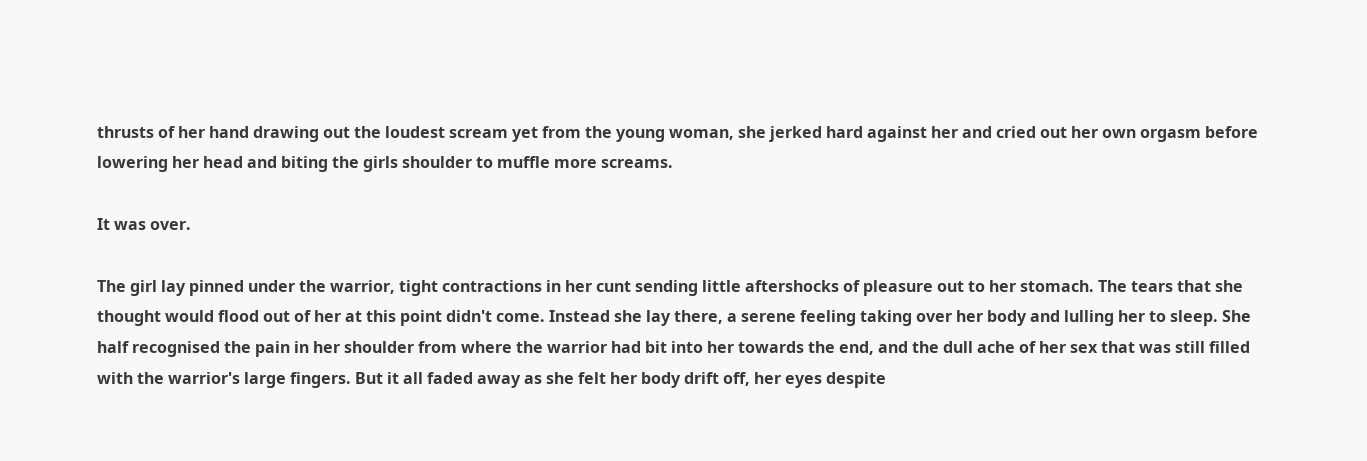thrusts of her hand drawing out the loudest scream yet from the young woman, she jerked hard against her and cried out her own orgasm before lowering her head and biting the girls shoulder to muffle more screams.

It was over.

The girl lay pinned under the warrior, tight contractions in her cunt sending little aftershocks of pleasure out to her stomach. The tears that she thought would flood out of her at this point didn't come. Instead she lay there, a serene feeling taking over her body and lulling her to sleep. She half recognised the pain in her shoulder from where the warrior had bit into her towards the end, and the dull ache of her sex that was still filled with the warrior's large fingers. But it all faded away as she felt her body drift off, her eyes despite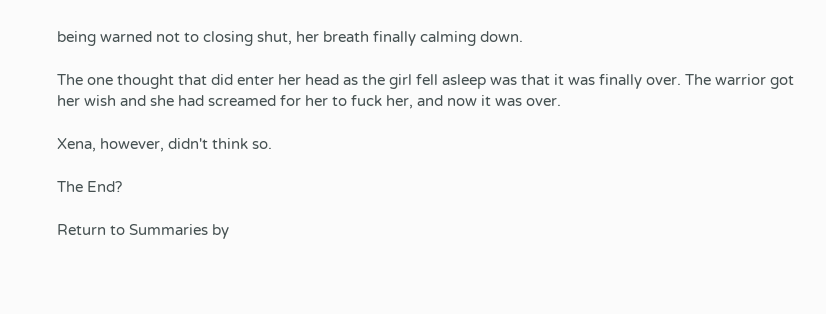being warned not to closing shut, her breath finally calming down.

The one thought that did enter her head as the girl fell asleep was that it was finally over. The warrior got her wish and she had screamed for her to fuck her, and now it was over.

Xena, however, didn't think so.

The End?

Return to Summaries by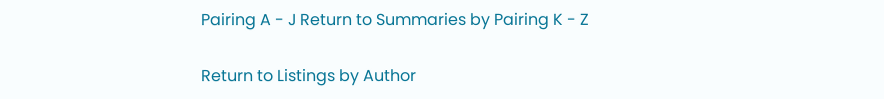Pairing A - J Return to Summaries by Pairing K - Z

Return to Listings by Author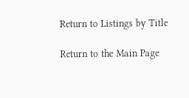Return to Listings by Title

Return to the Main Page